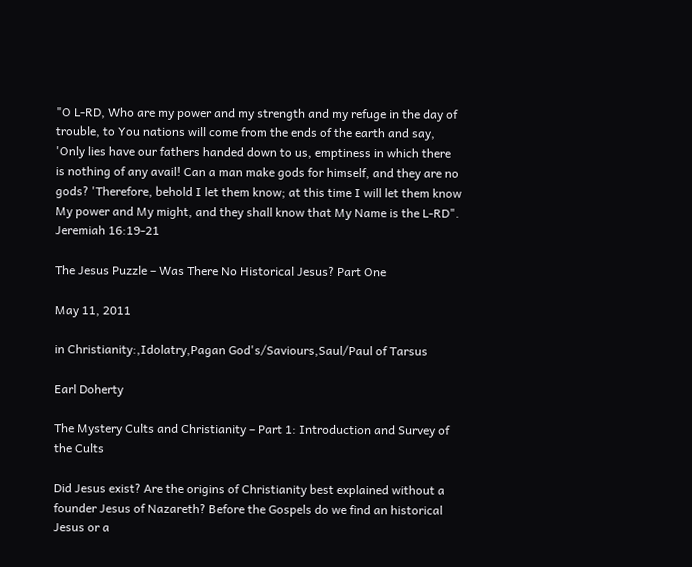"O L-RD, Who are my power and my strength and my refuge in the day of trouble, to You nations will come from the ends of the earth and say, 'Only lies have our fathers handed down to us, emptiness in which there is nothing of any avail! Can a man make gods for himself, and they are no gods? 'Therefore, behold I let them know; at this time I will let them know My power and My might, and they shall know that My Name is the L-RD".
Jeremiah 16:19-21

The Jesus Puzzle – Was There No Historical Jesus? Part One

May 11, 2011

in Christianity:,Idolatry,Pagan God's/Saviours,Saul/Paul of Tarsus

Earl Doherty

The Mystery Cults and Christianity – Part 1: Introduction and Survey of the Cults

Did Jesus exist? Are the origins of Christianity best explained without a founder Jesus of Nazareth? Before the Gospels do we find an historical Jesus or a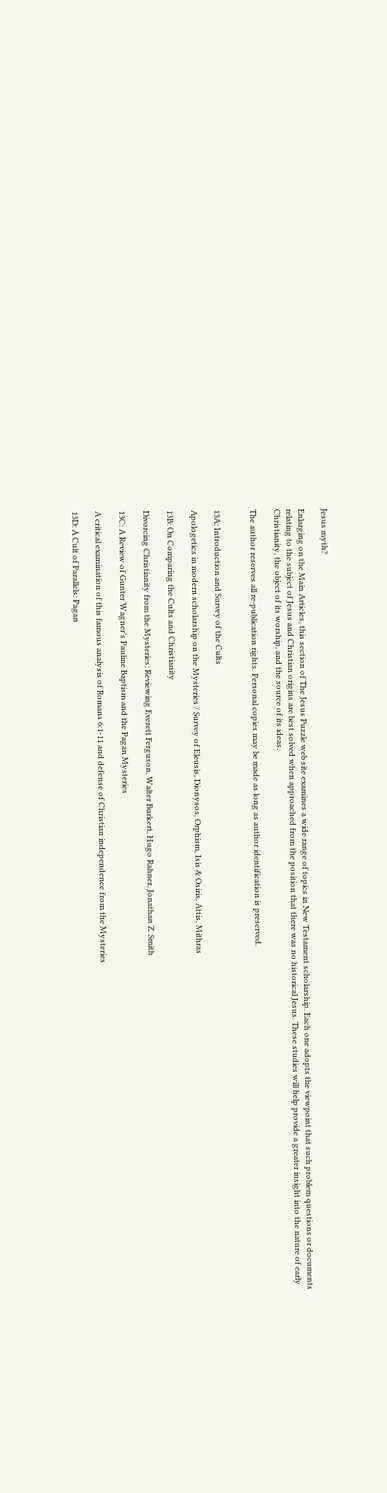Jesus myth?

Enlarging on the Main Articles, this section of The Jesus Puzzle web site examines a wide range of topics in New Testament scholarship. Each one adopts the viewpoint that such problem questions or documents relating to the subject of Jesus and Christian origins are best solved when approached from the position that there was no historical Jesus. These studies will help provide a greater insight into the nature of early Christianity, the object of its worship, and the source of its ideas.

The author reserves all re-publication rights. Personal copies may be made as long as author identification is preserved.


13A: Introduction and Survey of the Cults

Apologetics in modern scholarship on the Mysteries / Survey of Eleusis, Dionysos, Orphism, Isis & Osiris, Attis, Mithras

13B: On Comparing the Cults and Christianity

Divorcing Christianity from the Mysteries: Reviewing Everett Ferguson, Walter Burkert, Hugo Rahner, Jonathan Z. Smith

13C: A Review of Gunter Wagner’s Pauline Baptism and the Pagan Mysteries

A critical examination of this famous analysis of Romans 6:1-11 and defense of Christian independence from the Mysteries

13D: A Cult of Parallels: Pagan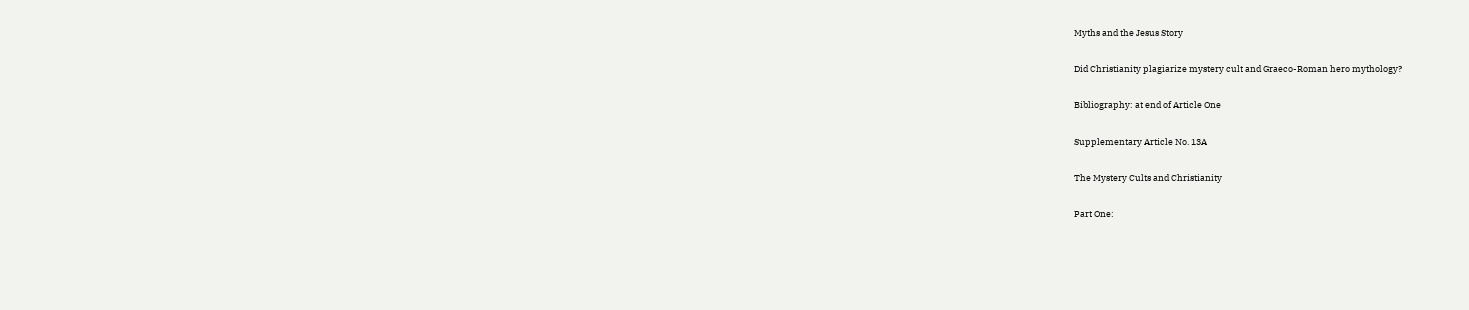Myths and the Jesus Story

Did Christianity plagiarize mystery cult and Graeco-Roman hero mythology?

Bibliography: at end of Article One

Supplementary Article No. 13A

The Mystery Cults and Christianity

Part One: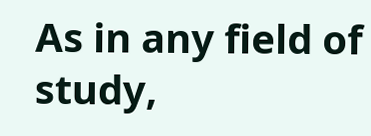As in any field of study,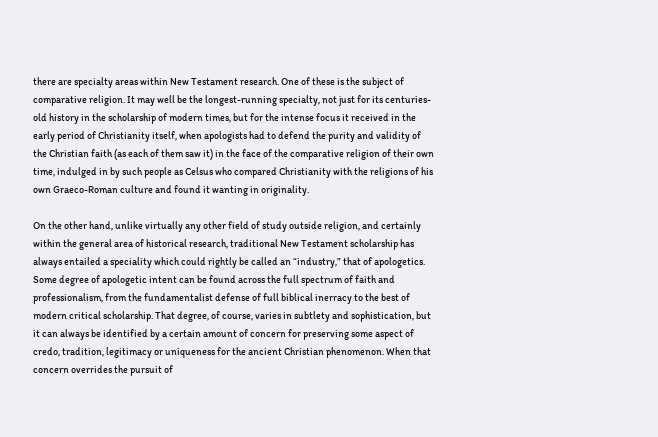there are specialty areas within New Testament research. One of these is the subject of comparative religion. It may well be the longest-running specialty, not just for its centuries-old history in the scholarship of modern times, but for the intense focus it received in the early period of Christianity itself, when apologists had to defend the purity and validity of the Christian faith (as each of them saw it) in the face of the comparative religion of their own time, indulged in by such people as Celsus who compared Christianity with the religions of his own Graeco-Roman culture and found it wanting in originality.

On the other hand, unlike virtually any other field of study outside religion, and certainly within the general area of historical research, traditional New Testament scholarship has always entailed a speciality which could rightly be called an “industry,” that of apologetics. Some degree of apologetic intent can be found across the full spectrum of faith and professionalism, from the fundamentalist defense of full biblical inerracy to the best of modern critical scholarship. That degree, of course, varies in subtlety and sophistication, but it can always be identified by a certain amount of concern for preserving some aspect of credo, tradition, legitimacy or uniqueness for the ancient Christian phenomenon. When that concern overrides the pursuit of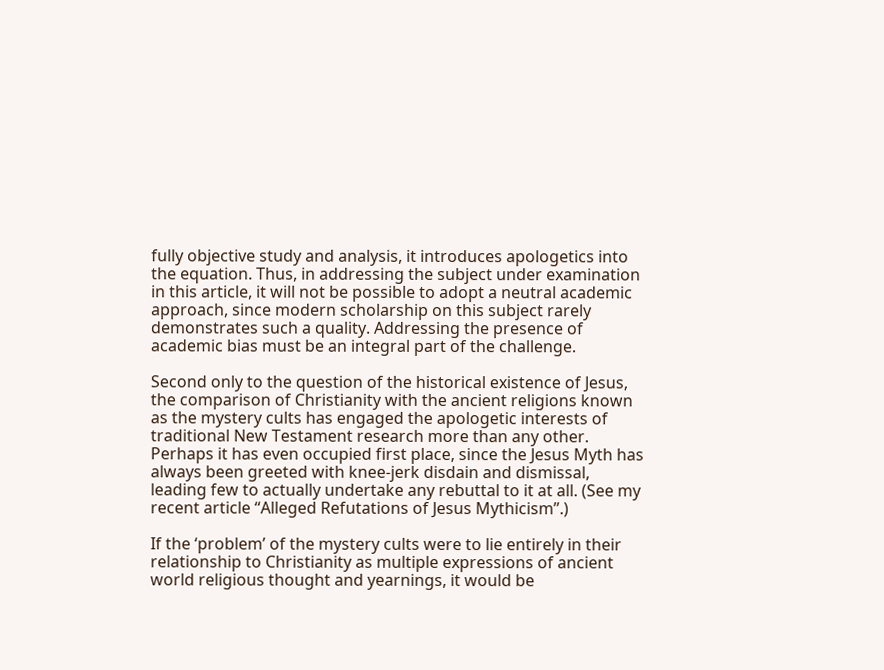fully objective study and analysis, it introduces apologetics into the equation. Thus, in addressing the subject under examination in this article, it will not be possible to adopt a neutral academic approach, since modern scholarship on this subject rarely demonstrates such a quality. Addressing the presence of academic bias must be an integral part of the challenge.

Second only to the question of the historical existence of Jesus, the comparison of Christianity with the ancient religions known as the mystery cults has engaged the apologetic interests of traditional New Testament research more than any other. Perhaps it has even occupied first place, since the Jesus Myth has always been greeted with knee-jerk disdain and dismissal, leading few to actually undertake any rebuttal to it at all. (See my recent article “Alleged Refutations of Jesus Mythicism”.)

If the ‘problem’ of the mystery cults were to lie entirely in their relationship to Christianity as multiple expressions of ancient world religious thought and yearnings, it would be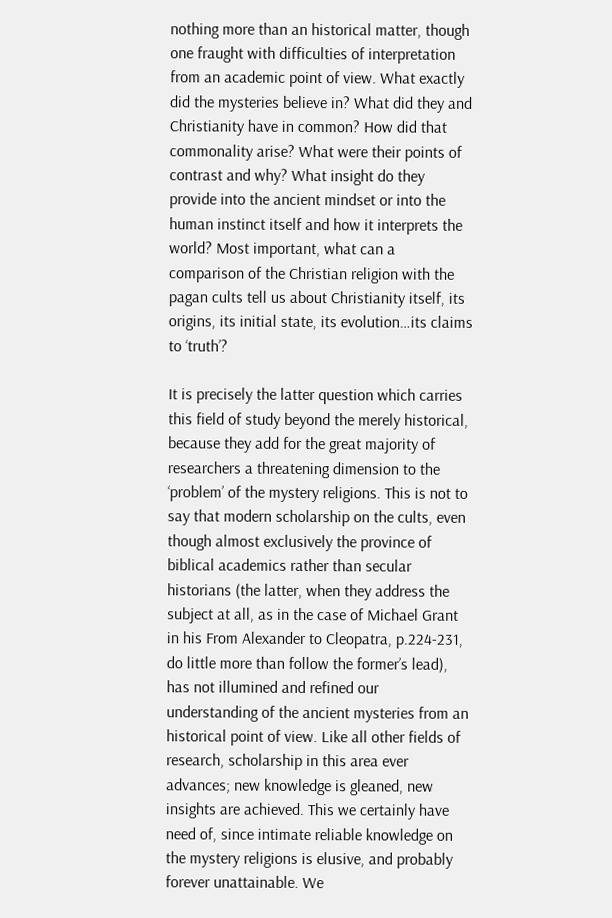nothing more than an historical matter, though one fraught with difficulties of interpretation from an academic point of view. What exactly did the mysteries believe in? What did they and Christianity have in common? How did that commonality arise? What were their points of contrast and why? What insight do they provide into the ancient mindset or into the human instinct itself and how it interprets the world? Most important, what can a comparison of the Christian religion with the pagan cults tell us about Christianity itself, its origins, its initial state, its evolution…its claims to ‘truth’?

It is precisely the latter question which carries this field of study beyond the merely historical, because they add for the great majority of researchers a threatening dimension to the ‘problem’ of the mystery religions. This is not to say that modern scholarship on the cults, even though almost exclusively the province of biblical academics rather than secular historians (the latter, when they address the subject at all, as in the case of Michael Grant in his From Alexander to Cleopatra, p.224-231, do little more than follow the former’s lead), has not illumined and refined our understanding of the ancient mysteries from an historical point of view. Like all other fields of research, scholarship in this area ever advances; new knowledge is gleaned, new insights are achieved. This we certainly have need of, since intimate reliable knowledge on the mystery religions is elusive, and probably forever unattainable. We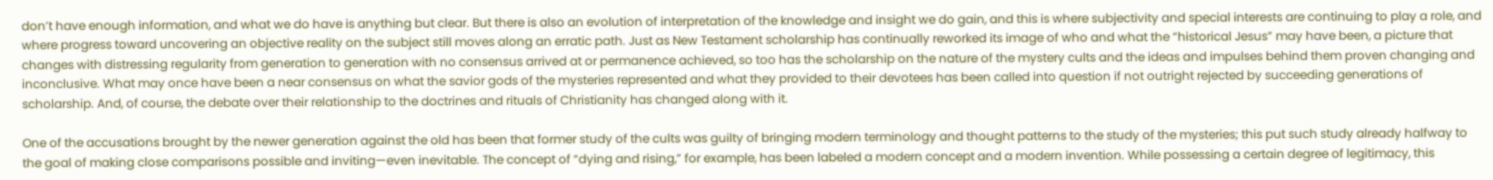don’t have enough information, and what we do have is anything but clear. But there is also an evolution of interpretation of the knowledge and insight we do gain, and this is where subjectivity and special interests are continuing to play a role, and where progress toward uncovering an objective reality on the subject still moves along an erratic path. Just as New Testament scholarship has continually reworked its image of who and what the “historical Jesus” may have been, a picture that changes with distressing regularity from generation to generation with no consensus arrived at or permanence achieved, so too has the scholarship on the nature of the mystery cults and the ideas and impulses behind them proven changing and inconclusive. What may once have been a near consensus on what the savior gods of the mysteries represented and what they provided to their devotees has been called into question if not outright rejected by succeeding generations of scholarship. And, of course, the debate over their relationship to the doctrines and rituals of Christianity has changed along with it.

One of the accusations brought by the newer generation against the old has been that former study of the cults was guilty of bringing modern terminology and thought patterns to the study of the mysteries; this put such study already halfway to the goal of making close comparisons possible and inviting—even inevitable. The concept of “dying and rising,” for example, has been labeled a modern concept and a modern invention. While possessing a certain degree of legitimacy, this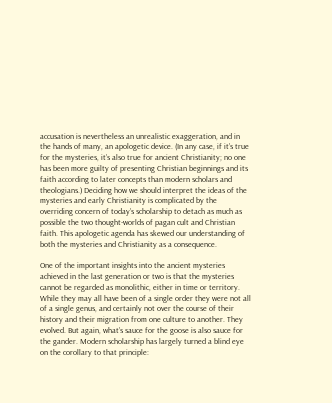accusation is nevertheless an unrealistic exaggeration, and in the hands of many, an apologetic device. (In any case, if it’s true for the mysteries, it’s also true for ancient Christianity; no one has been more guilty of presenting Christian beginnings and its faith according to later concepts than modern scholars and theologians.) Deciding how we should interpret the ideas of the mysteries and early Christianity is complicated by the overriding concern of today’s scholarship to detach as much as possible the two thought-worlds of pagan cult and Christian faith. This apologetic agenda has skewed our understanding of both the mysteries and Christianity as a consequence.

One of the important insights into the ancient mysteries achieved in the last generation or two is that the mysteries cannot be regarded as monolithic, either in time or territory. While they may all have been of a single order they were not all of a single genus, and certainly not over the course of their history and their migration from one culture to another. They evolved. But again, what’s sauce for the goose is also sauce for the gander. Modern scholarship has largely turned a blind eye on the corollary to that principle: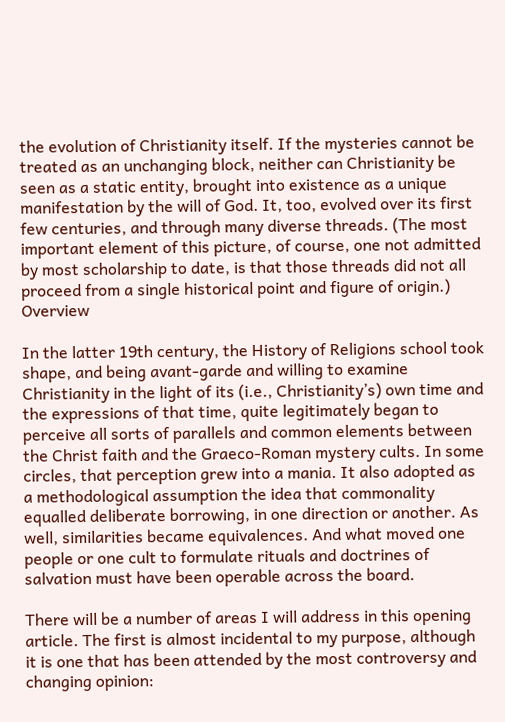the evolution of Christianity itself. If the mysteries cannot be treated as an unchanging block, neither can Christianity be seen as a static entity, brought into existence as a unique manifestation by the will of God. It, too, evolved over its first few centuries, and through many diverse threads. (The most important element of this picture, of course, one not admitted by most scholarship to date, is that those threads did not all proceed from a single historical point and figure of origin.) Overview

In the latter 19th century, the History of Religions school took shape, and being avant-garde and willing to examine Christianity in the light of its (i.e., Christianity’s) own time and the expressions of that time, quite legitimately began to perceive all sorts of parallels and common elements between the Christ faith and the Graeco-Roman mystery cults. In some circles, that perception grew into a mania. It also adopted as a methodological assumption the idea that commonality equalled deliberate borrowing, in one direction or another. As well, similarities became equivalences. And what moved one people or one cult to formulate rituals and doctrines of salvation must have been operable across the board.

There will be a number of areas I will address in this opening article. The first is almost incidental to my purpose, although it is one that has been attended by the most controversy and changing opinion: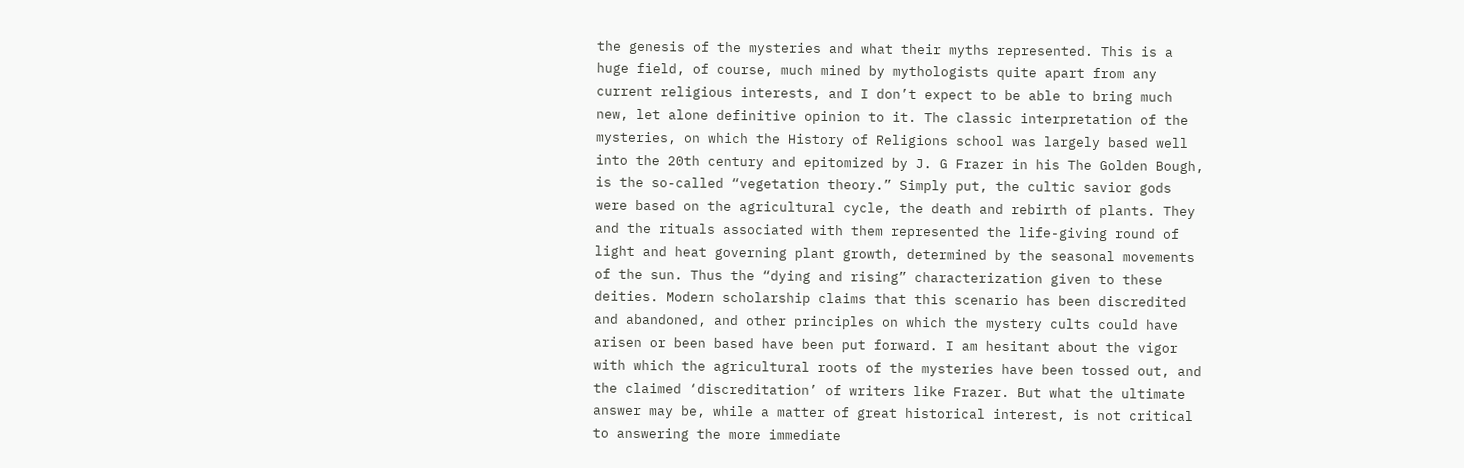the genesis of the mysteries and what their myths represented. This is a huge field, of course, much mined by mythologists quite apart from any current religious interests, and I don’t expect to be able to bring much new, let alone definitive opinion to it. The classic interpretation of the mysteries, on which the History of Religions school was largely based well into the 20th century and epitomized by J. G Frazer in his The Golden Bough, is the so-called “vegetation theory.” Simply put, the cultic savior gods were based on the agricultural cycle, the death and rebirth of plants. They and the rituals associated with them represented the life-giving round of light and heat governing plant growth, determined by the seasonal movements of the sun. Thus the “dying and rising” characterization given to these deities. Modern scholarship claims that this scenario has been discredited and abandoned, and other principles on which the mystery cults could have arisen or been based have been put forward. I am hesitant about the vigor with which the agricultural roots of the mysteries have been tossed out, and the claimed ‘discreditation’ of writers like Frazer. But what the ultimate answer may be, while a matter of great historical interest, is not critical to answering the more immediate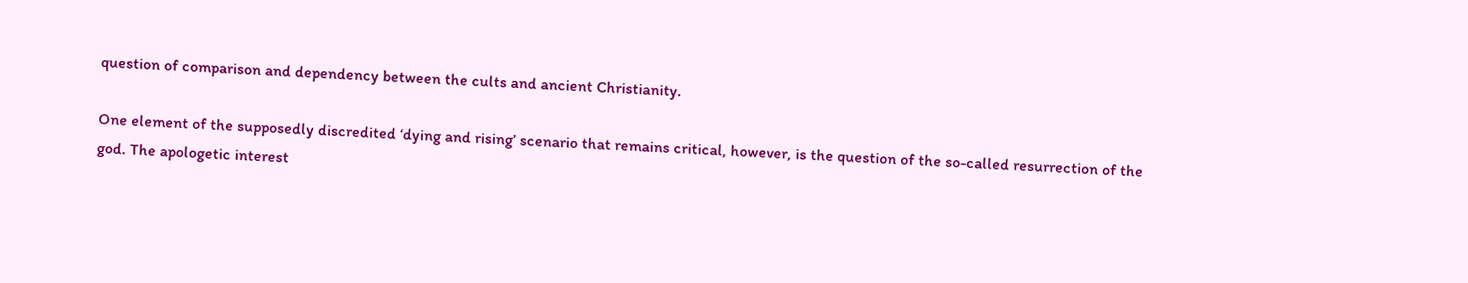question of comparison and dependency between the cults and ancient Christianity.

One element of the supposedly discredited ‘dying and rising’ scenario that remains critical, however, is the question of the so-called resurrection of the god. The apologetic interest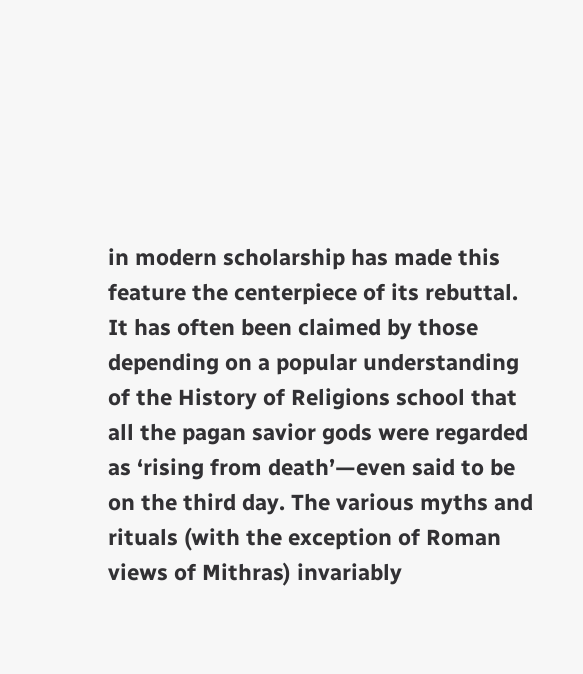in modern scholarship has made this feature the centerpiece of its rebuttal. It has often been claimed by those depending on a popular understanding of the History of Religions school that all the pagan savior gods were regarded as ‘rising from death’—even said to be on the third day. The various myths and rituals (with the exception of Roman views of Mithras) invariably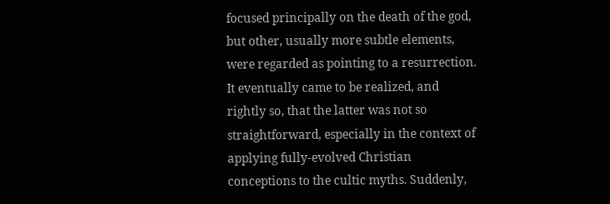focused principally on the death of the god, but other, usually more subtle elements, were regarded as pointing to a resurrection. It eventually came to be realized, and rightly so, that the latter was not so straightforward, especially in the context of applying fully-evolved Christian conceptions to the cultic myths. Suddenly,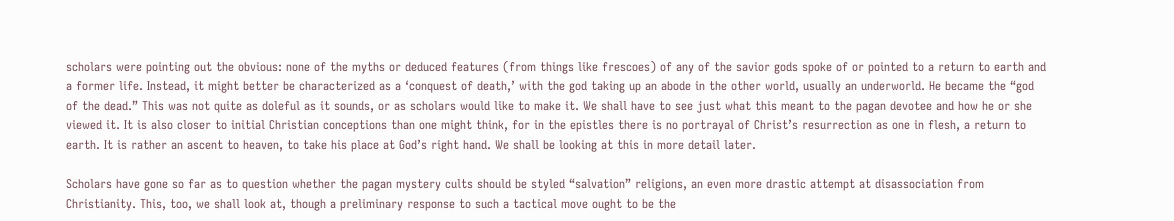scholars were pointing out the obvious: none of the myths or deduced features (from things like frescoes) of any of the savior gods spoke of or pointed to a return to earth and a former life. Instead, it might better be characterized as a ‘conquest of death,’ with the god taking up an abode in the other world, usually an underworld. He became the “god of the dead.” This was not quite as doleful as it sounds, or as scholars would like to make it. We shall have to see just what this meant to the pagan devotee and how he or she viewed it. It is also closer to initial Christian conceptions than one might think, for in the epistles there is no portrayal of Christ’s resurrection as one in flesh, a return to earth. It is rather an ascent to heaven, to take his place at God’s right hand. We shall be looking at this in more detail later.

Scholars have gone so far as to question whether the pagan mystery cults should be styled “salvation” religions, an even more drastic attempt at disassociation from Christianity. This, too, we shall look at, though a preliminary response to such a tactical move ought to be the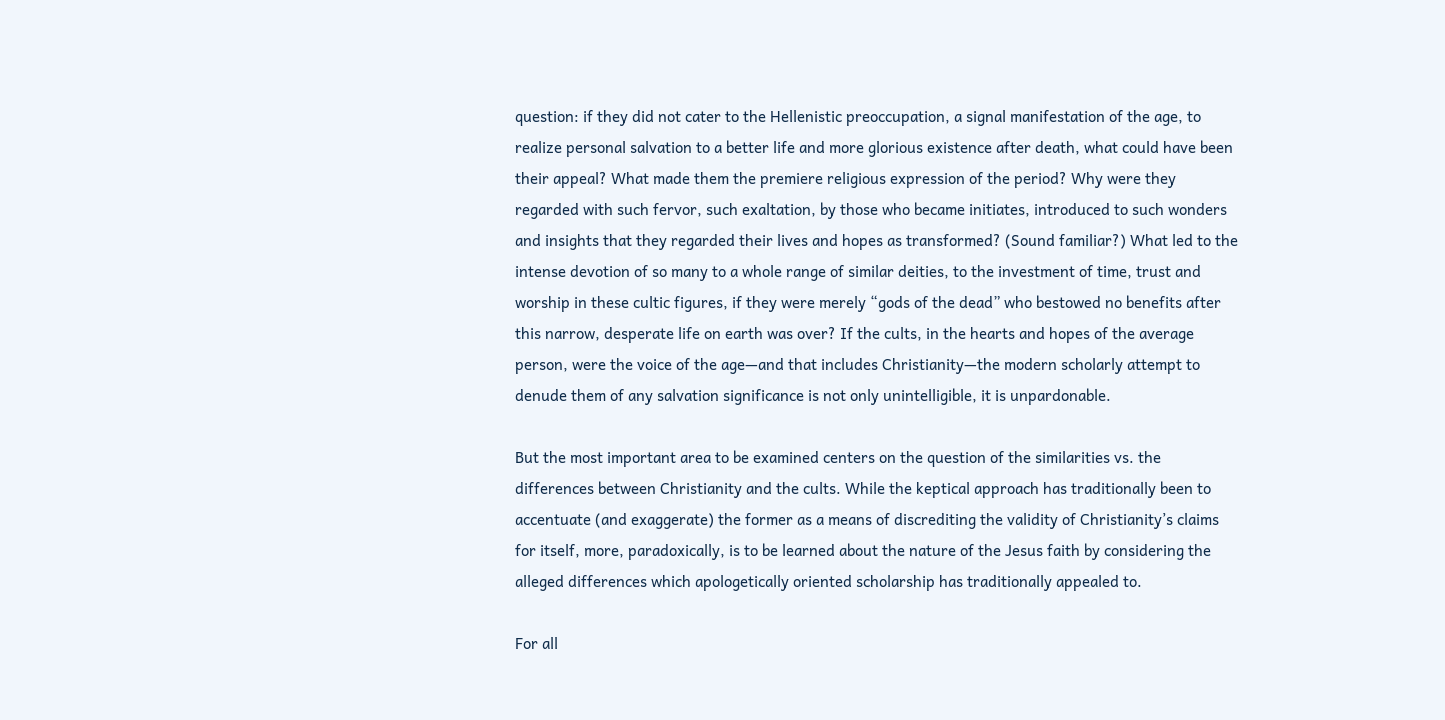question: if they did not cater to the Hellenistic preoccupation, a signal manifestation of the age, to realize personal salvation to a better life and more glorious existence after death, what could have been their appeal? What made them the premiere religious expression of the period? Why were they regarded with such fervor, such exaltation, by those who became initiates, introduced to such wonders and insights that they regarded their lives and hopes as transformed? (Sound familiar?) What led to the intense devotion of so many to a whole range of similar deities, to the investment of time, trust and worship in these cultic figures, if they were merely “gods of the dead” who bestowed no benefits after this narrow, desperate life on earth was over? If the cults, in the hearts and hopes of the average person, were the voice of the age—and that includes Christianity—the modern scholarly attempt to denude them of any salvation significance is not only unintelligible, it is unpardonable.

But the most important area to be examined centers on the question of the similarities vs. the differences between Christianity and the cults. While the keptical approach has traditionally been to accentuate (and exaggerate) the former as a means of discrediting the validity of Christianity’s claims for itself, more, paradoxically, is to be learned about the nature of the Jesus faith by considering the alleged differences which apologetically oriented scholarship has traditionally appealed to.

For all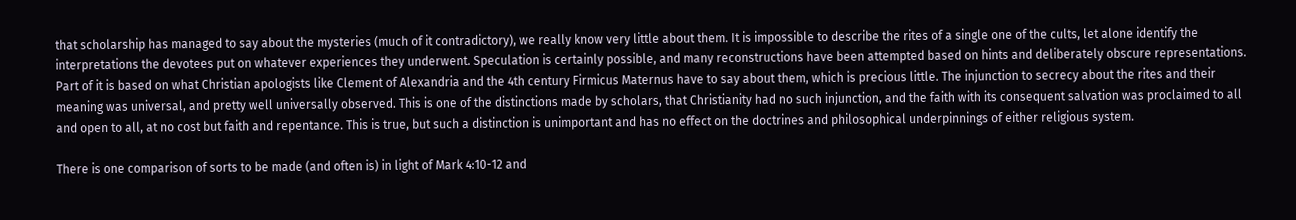that scholarship has managed to say about the mysteries (much of it contradictory), we really know very little about them. It is impossible to describe the rites of a single one of the cults, let alone identify the interpretations the devotees put on whatever experiences they underwent. Speculation is certainly possible, and many reconstructions have been attempted based on hints and deliberately obscure representations. Part of it is based on what Christian apologists like Clement of Alexandria and the 4th century Firmicus Maternus have to say about them, which is precious little. The injunction to secrecy about the rites and their meaning was universal, and pretty well universally observed. This is one of the distinctions made by scholars, that Christianity had no such injunction, and the faith with its consequent salvation was proclaimed to all and open to all, at no cost but faith and repentance. This is true, but such a distinction is unimportant and has no effect on the doctrines and philosophical underpinnings of either religious system.

There is one comparison of sorts to be made (and often is) in light of Mark 4:10-12 and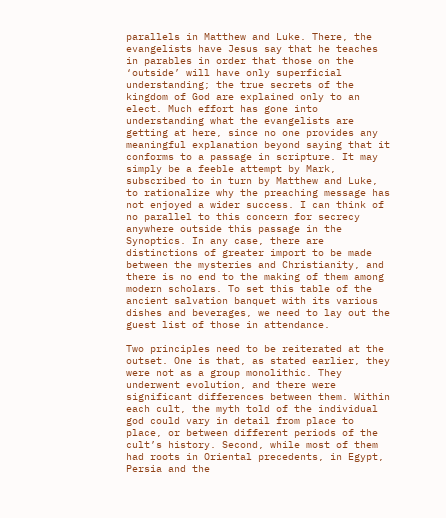parallels in Matthew and Luke. There, the evangelists have Jesus say that he teaches in parables in order that those on the ‘outside’ will have only superficial understanding; the true secrets of the kingdom of God are explained only to an elect. Much effort has gone into understanding what the evangelists are getting at here, since no one provides any meaningful explanation beyond saying that it conforms to a passage in scripture. It may simply be a feeble attempt by Mark, subscribed to in turn by Matthew and Luke, to rationalize why the preaching message has not enjoyed a wider success. I can think of no parallel to this concern for secrecy anywhere outside this passage in the Synoptics. In any case, there are distinctions of greater import to be made between the mysteries and Christianity, and there is no end to the making of them among modern scholars. To set this table of the ancient salvation banquet with its various dishes and beverages, we need to lay out the guest list of those in attendance.

Two principles need to be reiterated at the outset. One is that, as stated earlier, they were not as a group monolithic. They underwent evolution, and there were significant differences between them. Within each cult, the myth told of the individual god could vary in detail from place to place, or between different periods of the cult’s history. Second, while most of them had roots in Oriental precedents, in Egypt, Persia and the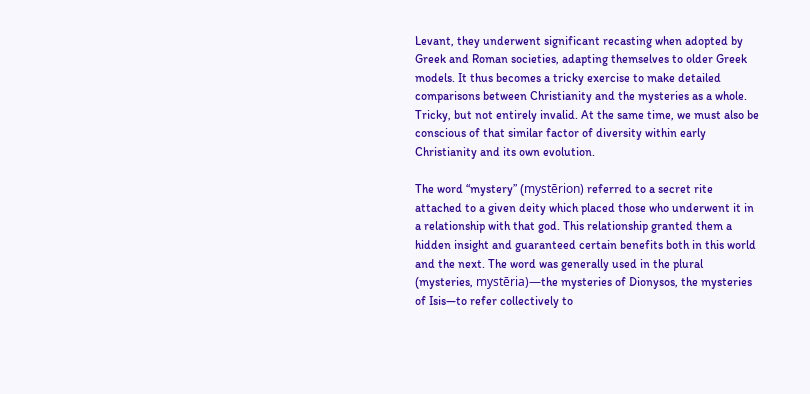Levant, they underwent significant recasting when adopted by Greek and Roman societies, adapting themselves to older Greek models. It thus becomes a tricky exercise to make detailed comparisons between Christianity and the mysteries as a whole. Tricky, but not entirely invalid. At the same time, we must also be conscious of that similar factor of diversity within early Christianity and its own evolution.

The word “mystery” (mystērion) referred to a secret rite attached to a given deity which placed those who underwent it in a relationship with that god. This relationship granted them a hidden insight and guaranteed certain benefits both in this world and the next. The word was generally used in the plural (mysteries, mystēria)—the mysteries of Dionysos, the mysteries of Isis—to refer collectively to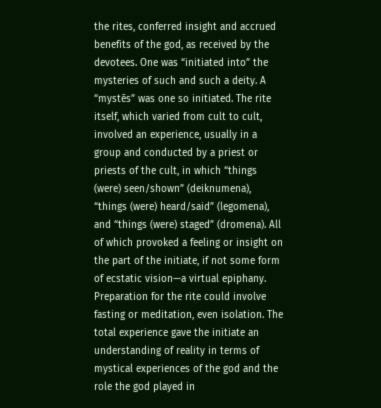the rites, conferred insight and accrued benefits of the god, as received by the devotees. One was “initiated into” the mysteries of such and such a deity. A “mystēs” was one so initiated. The rite itself, which varied from cult to cult, involved an experience, usually in a group and conducted by a priest or priests of the cult, in which “things (were) seen/shown” (deiknumena), “things (were) heard/said” (legomena), and “things (were) staged” (dromena). All of which provoked a feeling or insight on the part of the initiate, if not some form of ecstatic vision—a virtual epiphany. Preparation for the rite could involve fasting or meditation, even isolation. The total experience gave the initiate an understanding of reality in terms of mystical experiences of the god and the role the god played in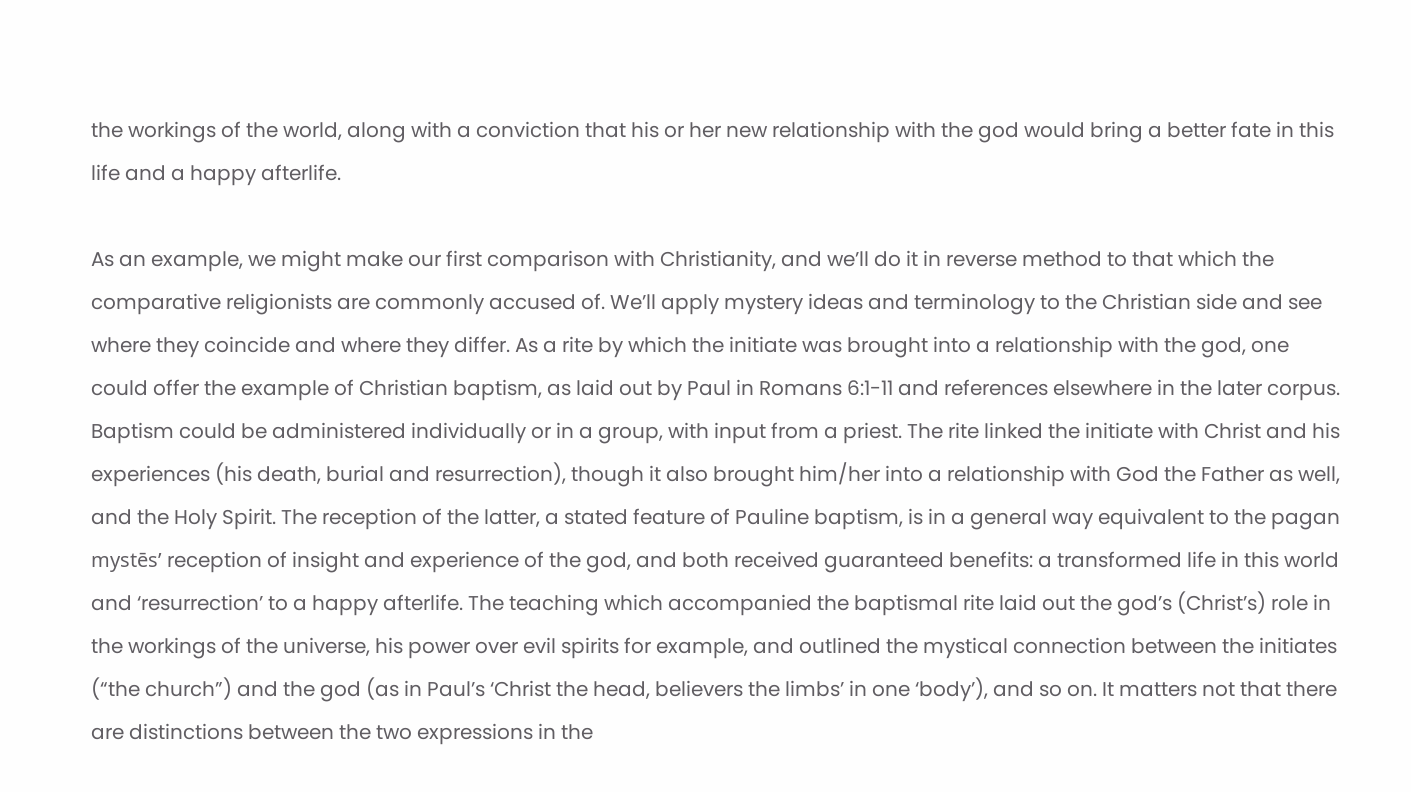the workings of the world, along with a conviction that his or her new relationship with the god would bring a better fate in this life and a happy afterlife.

As an example, we might make our first comparison with Christianity, and we’ll do it in reverse method to that which the comparative religionists are commonly accused of. We’ll apply mystery ideas and terminology to the Christian side and see where they coincide and where they differ. As a rite by which the initiate was brought into a relationship with the god, one could offer the example of Christian baptism, as laid out by Paul in Romans 6:1-11 and references elsewhere in the later corpus. Baptism could be administered individually or in a group, with input from a priest. The rite linked the initiate with Christ and his experiences (his death, burial and resurrection), though it also brought him/her into a relationship with God the Father as well, and the Holy Spirit. The reception of the latter, a stated feature of Pauline baptism, is in a general way equivalent to the pagan mystēs’ reception of insight and experience of the god, and both received guaranteed benefits: a transformed life in this world and ‘resurrection’ to a happy afterlife. The teaching which accompanied the baptismal rite laid out the god’s (Christ’s) role in the workings of the universe, his power over evil spirits for example, and outlined the mystical connection between the initiates (“the church”) and the god (as in Paul’s ‘Christ the head, believers the limbs’ in one ‘body’), and so on. It matters not that there are distinctions between the two expressions in the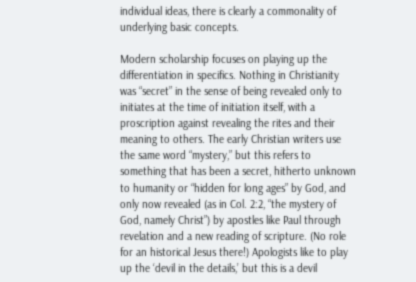individual ideas, there is clearly a commonality of underlying basic concepts.

Modern scholarship focuses on playing up the differentiation in specifics. Nothing in Christianity was “secret” in the sense of being revealed only to initiates at the time of initiation itself, with a proscription against revealing the rites and their meaning to others. The early Christian writers use the same word “mystery,” but this refers to something that has been a secret, hitherto unknown to humanity or “hidden for long ages” by God, and only now revealed (as in Col. 2:2, “the mystery of God, namely Christ”) by apostles like Paul through revelation and a new reading of scripture. (No role for an historical Jesus there!) Apologists like to play up the ‘devil in the details,’ but this is a devil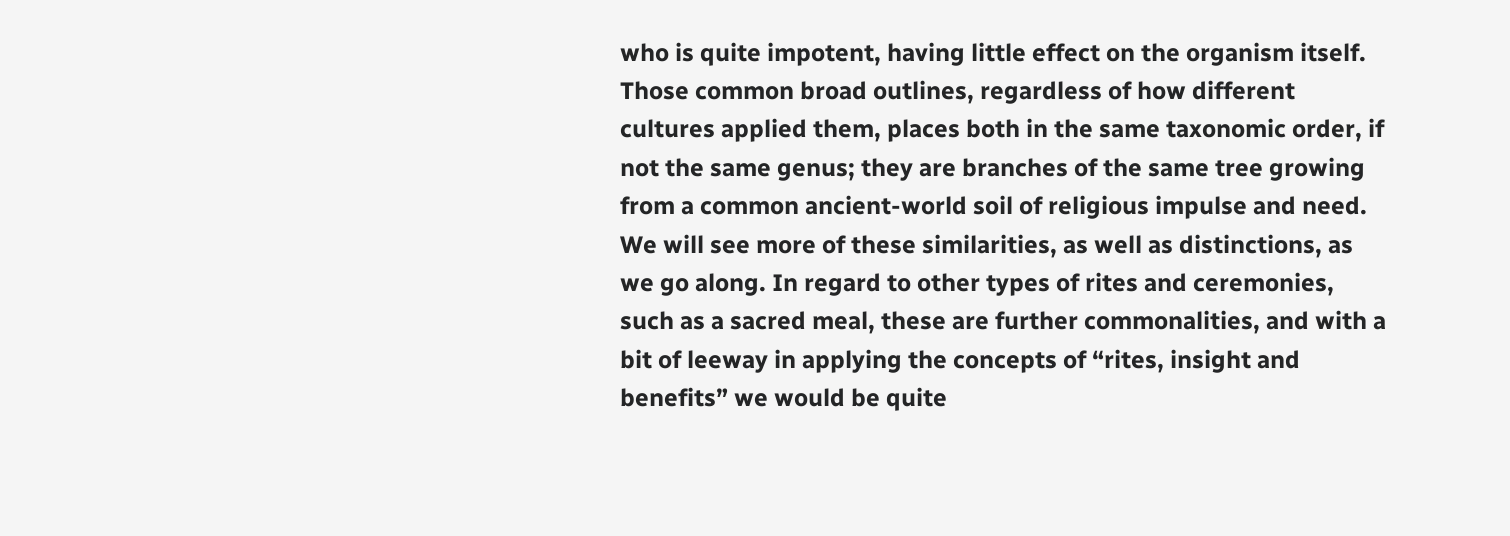who is quite impotent, having little effect on the organism itself. Those common broad outlines, regardless of how different cultures applied them, places both in the same taxonomic order, if not the same genus; they are branches of the same tree growing from a common ancient-world soil of religious impulse and need. We will see more of these similarities, as well as distinctions, as we go along. In regard to other types of rites and ceremonies, such as a sacred meal, these are further commonalities, and with a bit of leeway in applying the concepts of “rites, insight and benefits” we would be quite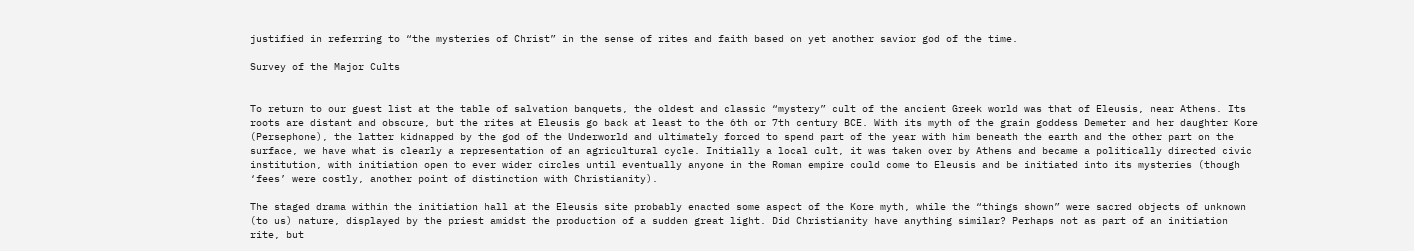justified in referring to “the mysteries of Christ” in the sense of rites and faith based on yet another savior god of the time.

Survey of the Major Cults


To return to our guest list at the table of salvation banquets, the oldest and classic “mystery” cult of the ancient Greek world was that of Eleusis, near Athens. Its roots are distant and obscure, but the rites at Eleusis go back at least to the 6th or 7th century BCE. With its myth of the grain goddess Demeter and her daughter Kore (Persephone), the latter kidnapped by the god of the Underworld and ultimately forced to spend part of the year with him beneath the earth and the other part on the surface, we have what is clearly a representation of an agricultural cycle. Initially a local cult, it was taken over by Athens and became a politically directed civic institution, with initiation open to ever wider circles until eventually anyone in the Roman empire could come to Eleusis and be initiated into its mysteries (though ‘fees’ were costly, another point of distinction with Christianity).

The staged drama within the initiation hall at the Eleusis site probably enacted some aspect of the Kore myth, while the “things shown” were sacred objects of unknown (to us) nature, displayed by the priest amidst the production of a sudden great light. Did Christianity have anything similar? Perhaps not as part of an initiation rite, but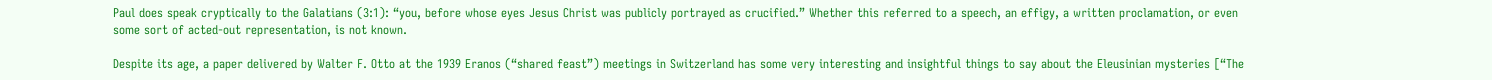Paul does speak cryptically to the Galatians (3:1): “you, before whose eyes Jesus Christ was publicly portrayed as crucified.” Whether this referred to a speech, an effigy, a written proclamation, or even some sort of acted-out representation, is not known.

Despite its age, a paper delivered by Walter F. Otto at the 1939 Eranos (“shared feast”) meetings in Switzerland has some very interesting and insightful things to say about the Eleusinian mysteries [“The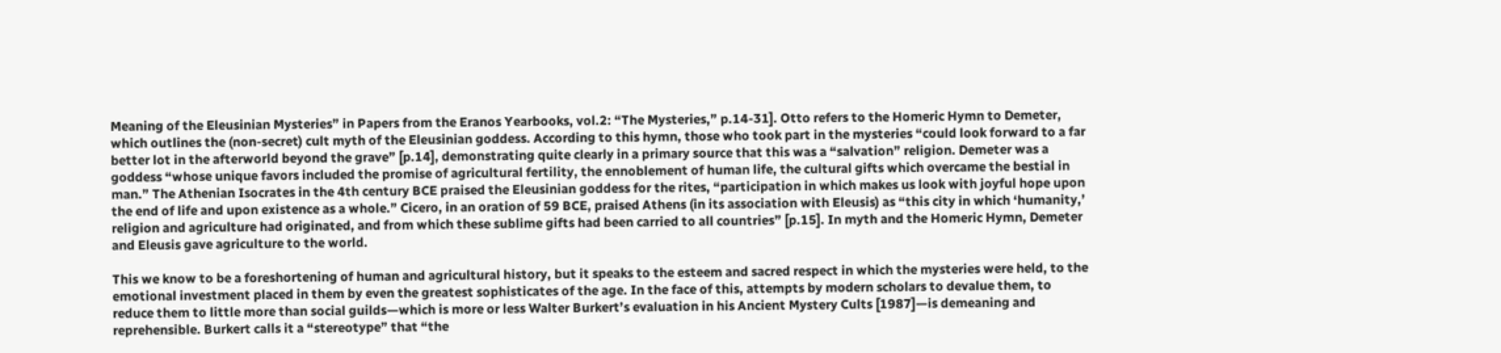Meaning of the Eleusinian Mysteries” in Papers from the Eranos Yearbooks, vol.2: “The Mysteries,” p.14-31]. Otto refers to the Homeric Hymn to Demeter, which outlines the (non-secret) cult myth of the Eleusinian goddess. According to this hymn, those who took part in the mysteries “could look forward to a far better lot in the afterworld beyond the grave” [p.14], demonstrating quite clearly in a primary source that this was a “salvation” religion. Demeter was a goddess “whose unique favors included the promise of agricultural fertility, the ennoblement of human life, the cultural gifts which overcame the bestial in man.” The Athenian Isocrates in the 4th century BCE praised the Eleusinian goddess for the rites, “participation in which makes us look with joyful hope upon the end of life and upon existence as a whole.” Cicero, in an oration of 59 BCE, praised Athens (in its association with Eleusis) as “this city in which ‘humanity,’ religion and agriculture had originated, and from which these sublime gifts had been carried to all countries” [p.15]. In myth and the Homeric Hymn, Demeter and Eleusis gave agriculture to the world.

This we know to be a foreshortening of human and agricultural history, but it speaks to the esteem and sacred respect in which the mysteries were held, to the emotional investment placed in them by even the greatest sophisticates of the age. In the face of this, attempts by modern scholars to devalue them, to reduce them to little more than social guilds—which is more or less Walter Burkert’s evaluation in his Ancient Mystery Cults [1987]—is demeaning and reprehensible. Burkert calls it a “stereotype” that “the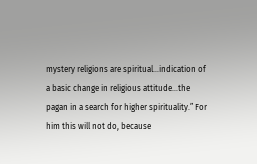mystery religions are spiritual…indication of a basic change in religious attitude…the pagan in a search for higher spirituality.” For him this will not do, because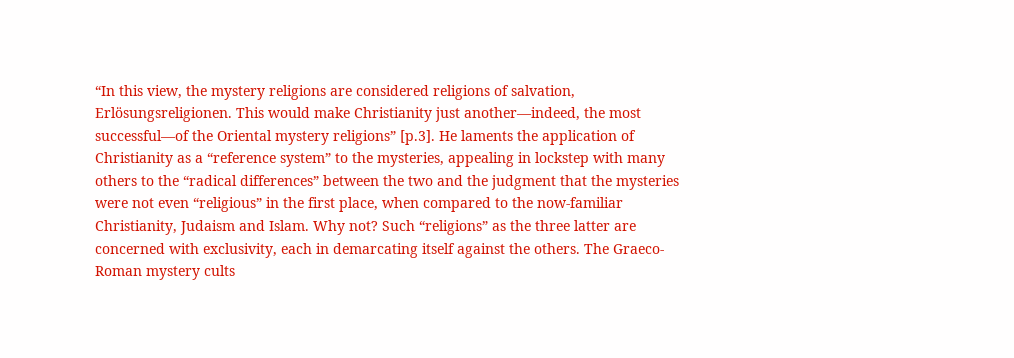“In this view, the mystery religions are considered religions of salvation, Erlösungsreligionen. This would make Christianity just another—indeed, the most successful—of the Oriental mystery religions” [p.3]. He laments the application of Christianity as a “reference system” to the mysteries, appealing in lockstep with many others to the “radical differences” between the two and the judgment that the mysteries were not even “religious” in the first place, when compared to the now-familiar Christianity, Judaism and Islam. Why not? Such “religions” as the three latter are concerned with exclusivity, each in demarcating itself against the others. The Graeco-Roman mystery cults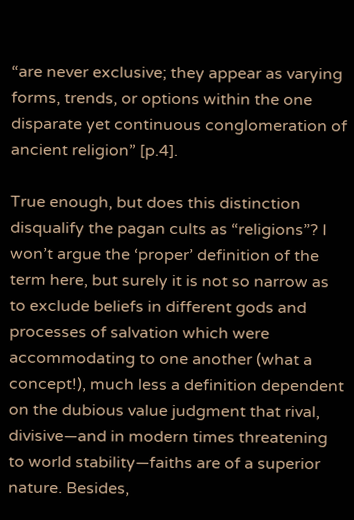“are never exclusive; they appear as varying forms, trends, or options within the one disparate yet continuous conglomeration of ancient religion” [p.4].

True enough, but does this distinction disqualify the pagan cults as “religions”? I won’t argue the ‘proper’ definition of the term here, but surely it is not so narrow as to exclude beliefs in different gods and processes of salvation which were accommodating to one another (what a concept!), much less a definition dependent on the dubious value judgment that rival, divisive—and in modern times threatening to world stability—faiths are of a superior nature. Besides,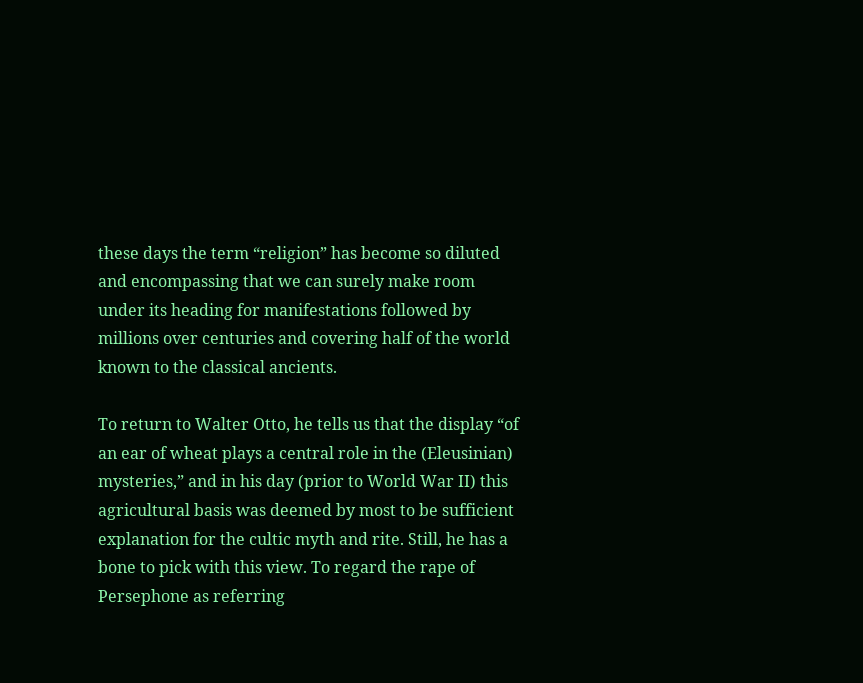these days the term “religion” has become so diluted and encompassing that we can surely make room under its heading for manifestations followed by millions over centuries and covering half of the world known to the classical ancients.

To return to Walter Otto, he tells us that the display “of an ear of wheat plays a central role in the (Eleusinian) mysteries,” and in his day (prior to World War II) this agricultural basis was deemed by most to be sufficient explanation for the cultic myth and rite. Still, he has a bone to pick with this view. To regard the rape of Persephone as referring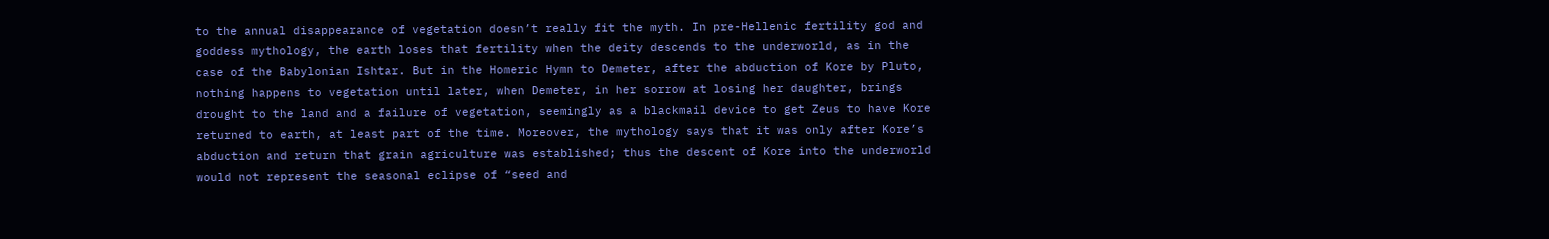to the annual disappearance of vegetation doesn’t really fit the myth. In pre-Hellenic fertility god and goddess mythology, the earth loses that fertility when the deity descends to the underworld, as in the case of the Babylonian Ishtar. But in the Homeric Hymn to Demeter, after the abduction of Kore by Pluto, nothing happens to vegetation until later, when Demeter, in her sorrow at losing her daughter, brings drought to the land and a failure of vegetation, seemingly as a blackmail device to get Zeus to have Kore returned to earth, at least part of the time. Moreover, the mythology says that it was only after Kore’s abduction and return that grain agriculture was established; thus the descent of Kore into the underworld would not represent the seasonal eclipse of “seed and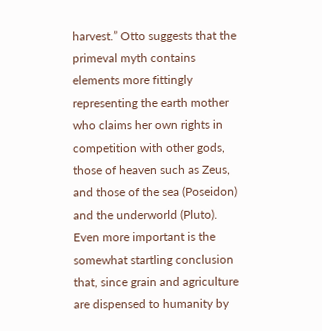harvest.” Otto suggests that the primeval myth contains elements more fittingly representing the earth mother who claims her own rights in competition with other gods, those of heaven such as Zeus, and those of the sea (Poseidon) and the underworld (Pluto). Even more important is the somewhat startling conclusion that, since grain and agriculture are dispensed to humanity by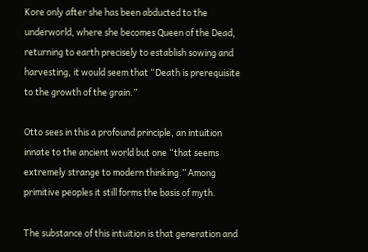Kore only after she has been abducted to the underworld, where she becomes Queen of the Dead, returning to earth precisely to establish sowing and harvesting, it would seem that “Death is prerequisite to the growth of the grain.”

Otto sees in this a profound principle, an intuition innate to the ancient world but one “that seems extremely strange to modern thinking.” Among primitive peoples it still forms the basis of myth.

The substance of this intuition is that generation and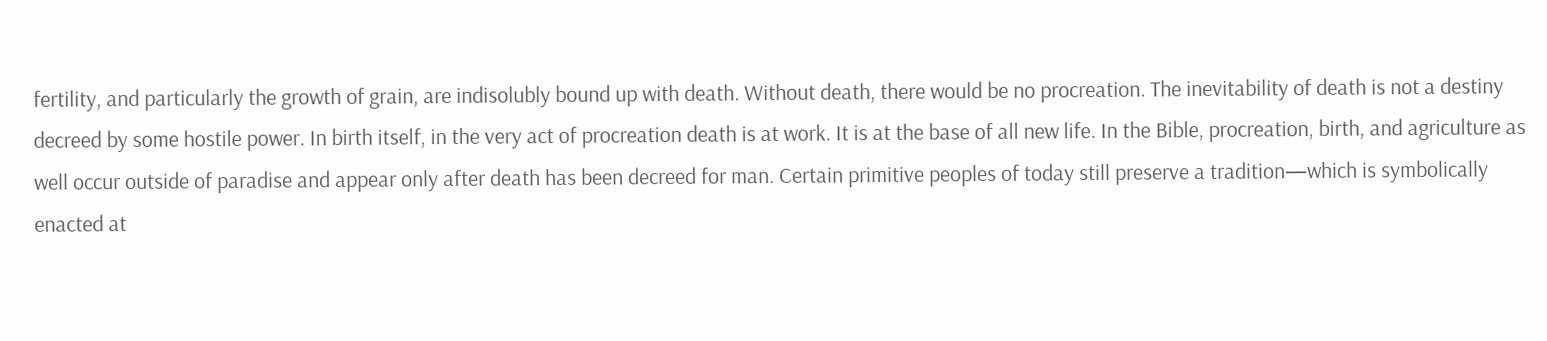fertility, and particularly the growth of grain, are indisolubly bound up with death. Without death, there would be no procreation. The inevitability of death is not a destiny decreed by some hostile power. In birth itself, in the very act of procreation death is at work. It is at the base of all new life. In the Bible, procreation, birth, and agriculture as well occur outside of paradise and appear only after death has been decreed for man. Certain primitive peoples of today still preserve a tradition—which is symbolically enacted at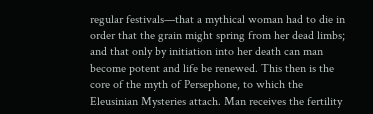regular festivals—that a mythical woman had to die in order that the grain might spring from her dead limbs; and that only by initiation into her death can man become potent and life be renewed. This then is the core of the myth of Persephone, to which the Eleusinian Mysteries attach. Man receives the fertility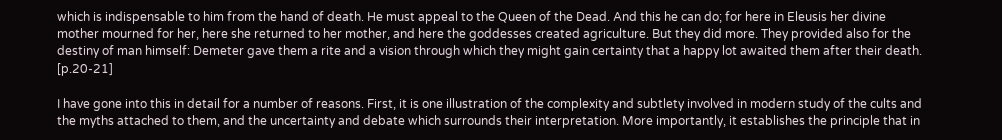which is indispensable to him from the hand of death. He must appeal to the Queen of the Dead. And this he can do; for here in Eleusis her divine mother mourned for her, here she returned to her mother, and here the goddesses created agriculture. But they did more. They provided also for the destiny of man himself: Demeter gave them a rite and a vision through which they might gain certainty that a happy lot awaited them after their death. [p.20-21]

I have gone into this in detail for a number of reasons. First, it is one illustration of the complexity and subtlety involved in modern study of the cults and the myths attached to them, and the uncertainty and debate which surrounds their interpretation. More importantly, it establishes the principle that in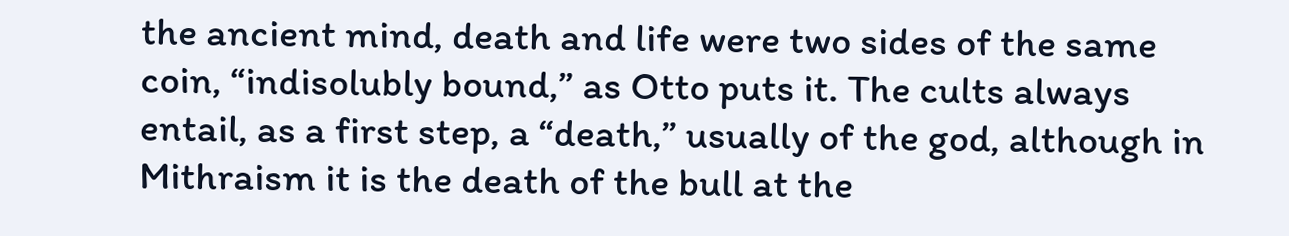the ancient mind, death and life were two sides of the same coin, “indisolubly bound,” as Otto puts it. The cults always entail, as a first step, a “death,” usually of the god, although in Mithraism it is the death of the bull at the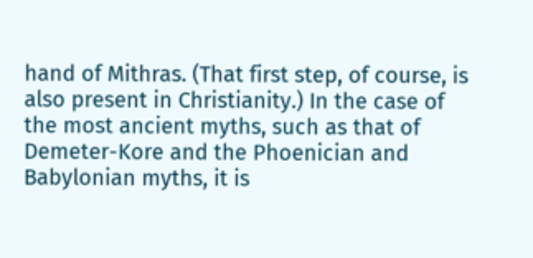hand of Mithras. (That first step, of course, is also present in Christianity.) In the case of the most ancient myths, such as that of Demeter-Kore and the Phoenician and Babylonian myths, it is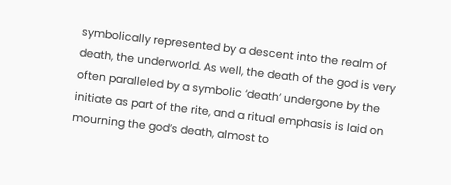symbolically represented by a descent into the realm of death, the underworld. As well, the death of the god is very often paralleled by a symbolic ‘death’ undergone by the initiate as part of the rite, and a ritual emphasis is laid on mourning the god’s death, almost to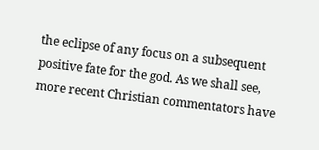the eclipse of any focus on a subsequent positive fate for the god. As we shall see, more recent Christian commentators have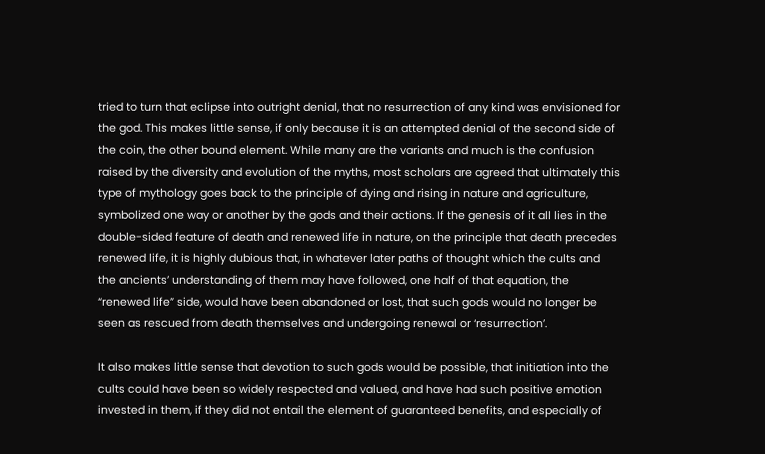tried to turn that eclipse into outright denial, that no resurrection of any kind was envisioned for the god. This makes little sense, if only because it is an attempted denial of the second side of the coin, the other bound element. While many are the variants and much is the confusion raised by the diversity and evolution of the myths, most scholars are agreed that ultimately this type of mythology goes back to the principle of dying and rising in nature and agriculture, symbolized one way or another by the gods and their actions. If the genesis of it all lies in the double-sided feature of death and renewed life in nature, on the principle that death precedes renewed life, it is highly dubious that, in whatever later paths of thought which the cults and the ancients’ understanding of them may have followed, one half of that equation, the “renewed life” side, would have been abandoned or lost, that such gods would no longer be seen as rescued from death themselves and undergoing renewal or ‘resurrection’.

It also makes little sense that devotion to such gods would be possible, that initiation into the cults could have been so widely respected and valued, and have had such positive emotion invested in them, if they did not entail the element of guaranteed benefits, and especially of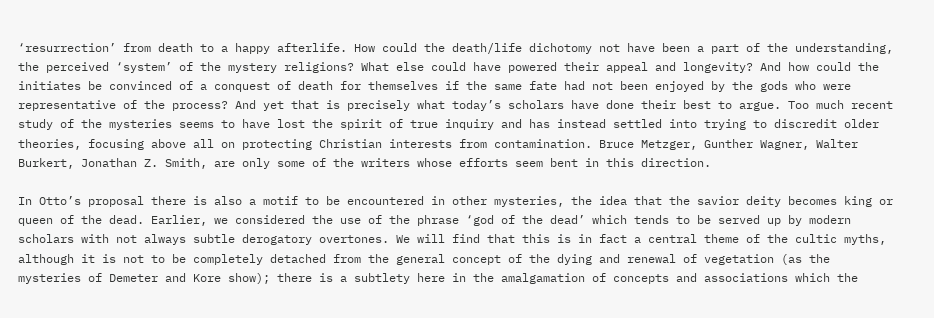‘resurrection’ from death to a happy afterlife. How could the death/life dichotomy not have been a part of the understanding, the perceived ‘system’ of the mystery religions? What else could have powered their appeal and longevity? And how could the initiates be convinced of a conquest of death for themselves if the same fate had not been enjoyed by the gods who were representative of the process? And yet that is precisely what today’s scholars have done their best to argue. Too much recent study of the mysteries seems to have lost the spirit of true inquiry and has instead settled into trying to discredit older theories, focusing above all on protecting Christian interests from contamination. Bruce Metzger, Gunther Wagner, Walter Burkert, Jonathan Z. Smith, are only some of the writers whose efforts seem bent in this direction.

In Otto’s proposal there is also a motif to be encountered in other mysteries, the idea that the savior deity becomes king or queen of the dead. Earlier, we considered the use of the phrase ‘god of the dead’ which tends to be served up by modern scholars with not always subtle derogatory overtones. We will find that this is in fact a central theme of the cultic myths, although it is not to be completely detached from the general concept of the dying and renewal of vegetation (as the mysteries of Demeter and Kore show); there is a subtlety here in the amalgamation of concepts and associations which the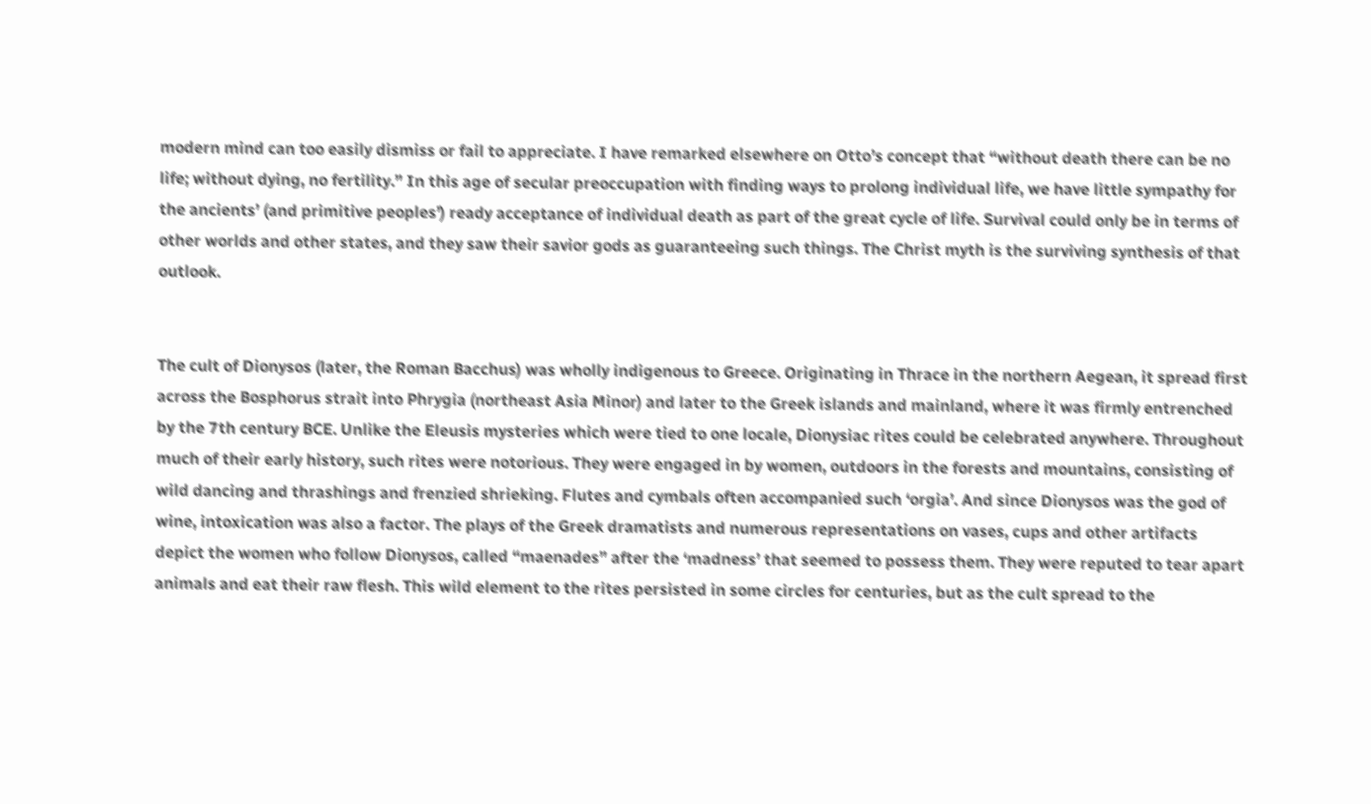modern mind can too easily dismiss or fail to appreciate. I have remarked elsewhere on Otto’s concept that “without death there can be no life; without dying, no fertility.” In this age of secular preoccupation with finding ways to prolong individual life, we have little sympathy for the ancients’ (and primitive peoples’) ready acceptance of individual death as part of the great cycle of life. Survival could only be in terms of other worlds and other states, and they saw their savior gods as guaranteeing such things. The Christ myth is the surviving synthesis of that outlook.


The cult of Dionysos (later, the Roman Bacchus) was wholly indigenous to Greece. Originating in Thrace in the northern Aegean, it spread first across the Bosphorus strait into Phrygia (northeast Asia Minor) and later to the Greek islands and mainland, where it was firmly entrenched by the 7th century BCE. Unlike the Eleusis mysteries which were tied to one locale, Dionysiac rites could be celebrated anywhere. Throughout much of their early history, such rites were notorious. They were engaged in by women, outdoors in the forests and mountains, consisting of wild dancing and thrashings and frenzied shrieking. Flutes and cymbals often accompanied such ‘orgia’. And since Dionysos was the god of wine, intoxication was also a factor. The plays of the Greek dramatists and numerous representations on vases, cups and other artifacts depict the women who follow Dionysos, called “maenades” after the ‘madness’ that seemed to possess them. They were reputed to tear apart animals and eat their raw flesh. This wild element to the rites persisted in some circles for centuries, but as the cult spread to the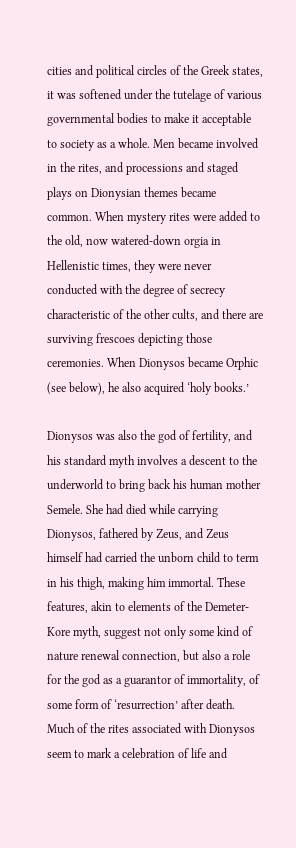cities and political circles of the Greek states, it was softened under the tutelage of various governmental bodies to make it acceptable to society as a whole. Men became involved in the rites, and processions and staged plays on Dionysian themes became common. When mystery rites were added to the old, now watered-down orgia in Hellenistic times, they were never conducted with the degree of secrecy characteristic of the other cults, and there are surviving frescoes depicting those ceremonies. When Dionysos became Orphic (see below), he also acquired ‘holy books.’

Dionysos was also the god of fertility, and his standard myth involves a descent to the underworld to bring back his human mother Semele. She had died while carrying Dionysos, fathered by Zeus, and Zeus himself had carried the unborn child to term in his thigh, making him immortal. These features, akin to elements of the Demeter-Kore myth, suggest not only some kind of nature renewal connection, but also a role for the god as a guarantor of immortality, of some form of ‘resurrection’ after death. Much of the rites associated with Dionysos seem to mark a celebration of life and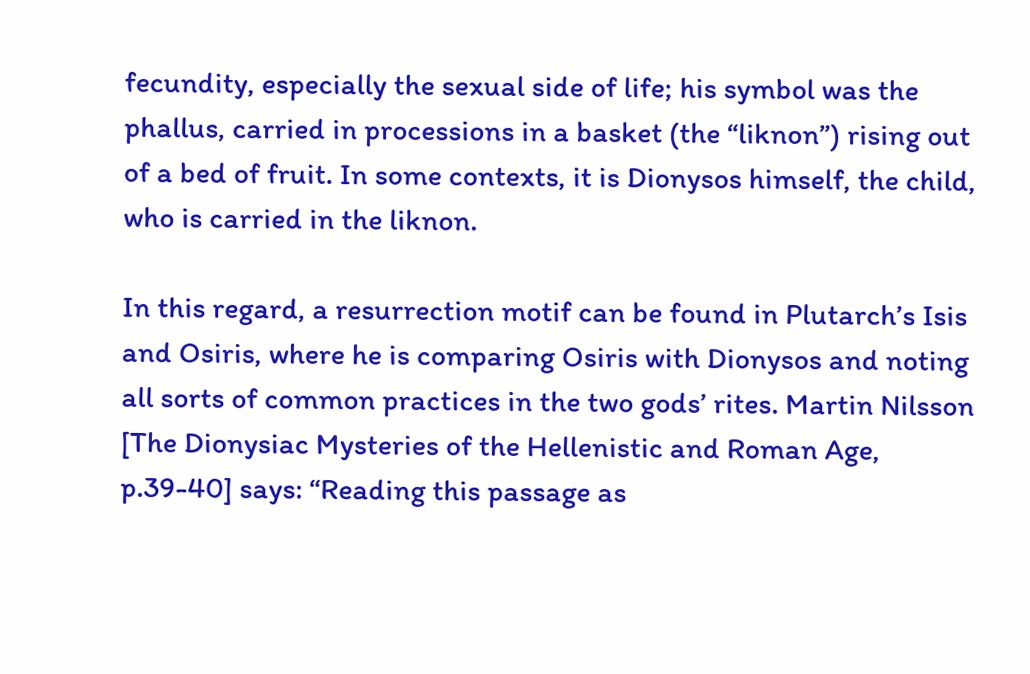fecundity, especially the sexual side of life; his symbol was the phallus, carried in processions in a basket (the “liknon”) rising out of a bed of fruit. In some contexts, it is Dionysos himself, the child, who is carried in the liknon.

In this regard, a resurrection motif can be found in Plutarch’s Isis and Osiris, where he is comparing Osiris with Dionysos and noting all sorts of common practices in the two gods’ rites. Martin Nilsson [The Dionysiac Mysteries of the Hellenistic and Roman Age, p.39-40] says: “Reading this passage as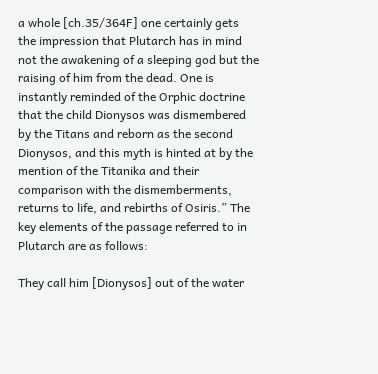a whole [ch.35/364F] one certainly gets the impression that Plutarch has in mind not the awakening of a sleeping god but the raising of him from the dead. One is instantly reminded of the Orphic doctrine that the child Dionysos was dismembered by the Titans and reborn as the second Dionysos, and this myth is hinted at by the mention of the Titanika and their comparison with the dismemberments, returns to life, and rebirths of Osiris.” The key elements of the passage referred to in Plutarch are as follows:

They call him [Dionysos] out of the water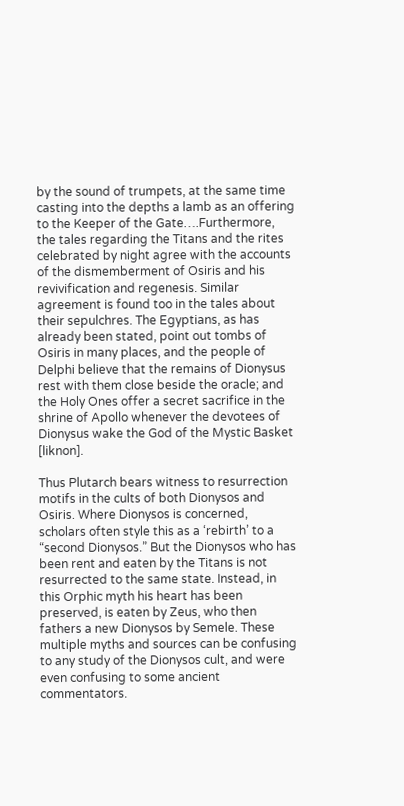by the sound of trumpets, at the same time casting into the depths a lamb as an offering to the Keeper of the Gate….Furthermore, the tales regarding the Titans and the rites celebrated by night agree with the accounts of the dismemberment of Osiris and his revivification and regenesis. Similar agreement is found too in the tales about their sepulchres. The Egyptians, as has already been stated, point out tombs of Osiris in many places, and the people of Delphi believe that the remains of Dionysus rest with them close beside the oracle; and the Holy Ones offer a secret sacrifice in the shrine of Apollo whenever the devotees of Dionysus wake the God of the Mystic Basket [liknon].

Thus Plutarch bears witness to resurrection motifs in the cults of both Dionysos and Osiris. Where Dionysos is concerned, scholars often style this as a ‘rebirth’ to a “second Dionysos.” But the Dionysos who has been rent and eaten by the Titans is not resurrected to the same state. Instead, in this Orphic myth his heart has been preserved, is eaten by Zeus, who then fathers a new Dionysos by Semele. These multiple myths and sources can be confusing to any study of the Dionysos cult, and were even confusing to some ancient commentators.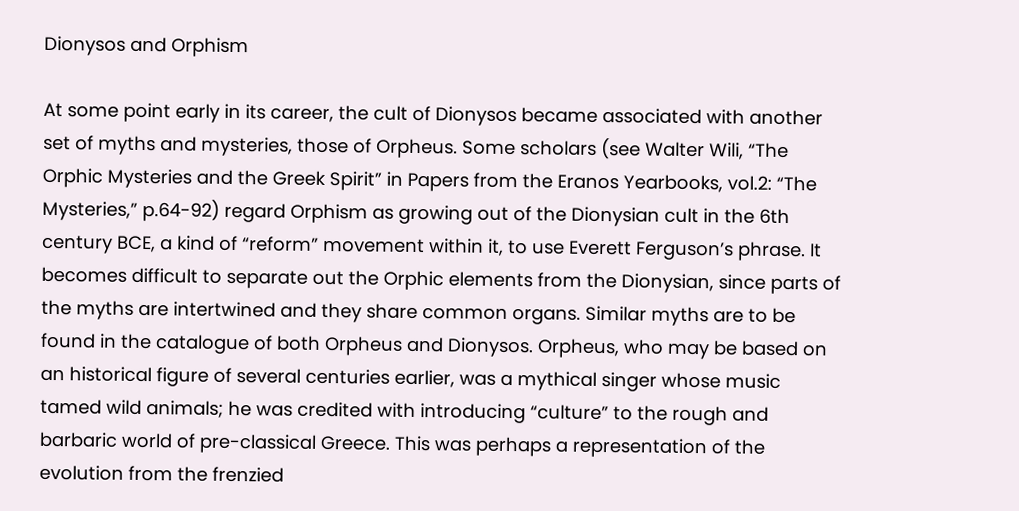Dionysos and Orphism

At some point early in its career, the cult of Dionysos became associated with another set of myths and mysteries, those of Orpheus. Some scholars (see Walter Wili, “The Orphic Mysteries and the Greek Spirit” in Papers from the Eranos Yearbooks, vol.2: “The Mysteries,” p.64-92) regard Orphism as growing out of the Dionysian cult in the 6th century BCE, a kind of “reform” movement within it, to use Everett Ferguson’s phrase. It becomes difficult to separate out the Orphic elements from the Dionysian, since parts of the myths are intertwined and they share common organs. Similar myths are to be found in the catalogue of both Orpheus and Dionysos. Orpheus, who may be based on an historical figure of several centuries earlier, was a mythical singer whose music tamed wild animals; he was credited with introducing “culture” to the rough and barbaric world of pre-classical Greece. This was perhaps a representation of the evolution from the frenzied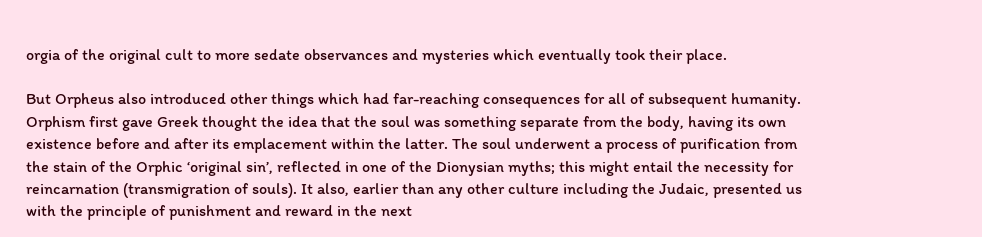orgia of the original cult to more sedate observances and mysteries which eventually took their place.

But Orpheus also introduced other things which had far-reaching consequences for all of subsequent humanity. Orphism first gave Greek thought the idea that the soul was something separate from the body, having its own existence before and after its emplacement within the latter. The soul underwent a process of purification from the stain of the Orphic ‘original sin’, reflected in one of the Dionysian myths; this might entail the necessity for reincarnation (transmigration of souls). It also, earlier than any other culture including the Judaic, presented us with the principle of punishment and reward in the next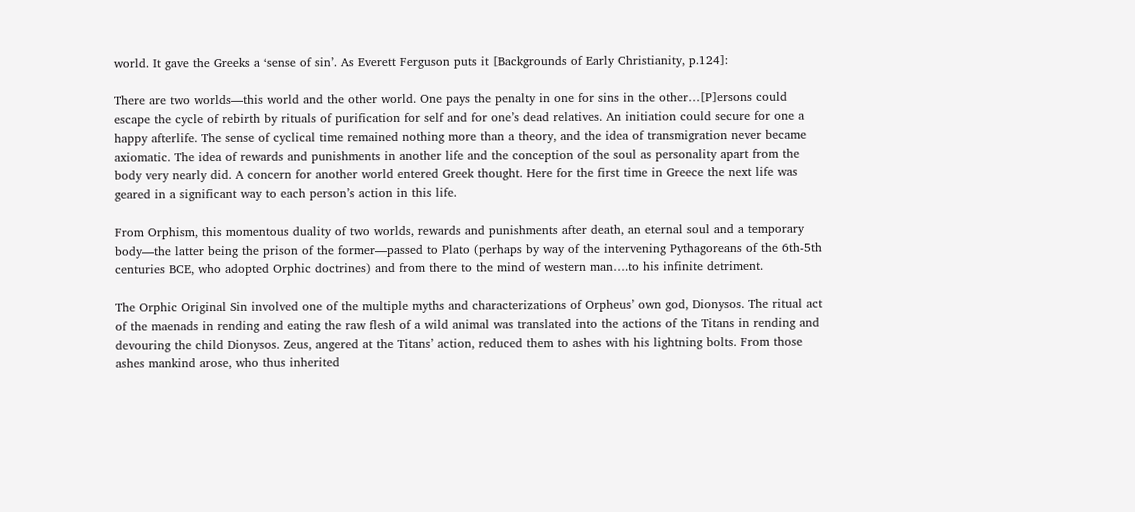world. It gave the Greeks a ‘sense of sin’. As Everett Ferguson puts it [Backgrounds of Early Christianity, p.124]:

There are two worlds—this world and the other world. One pays the penalty in one for sins in the other…[P]ersons could escape the cycle of rebirth by rituals of purification for self and for one’s dead relatives. An initiation could secure for one a happy afterlife. The sense of cyclical time remained nothing more than a theory, and the idea of transmigration never became axiomatic. The idea of rewards and punishments in another life and the conception of the soul as personality apart from the body very nearly did. A concern for another world entered Greek thought. Here for the first time in Greece the next life was geared in a significant way to each person’s action in this life.

From Orphism, this momentous duality of two worlds, rewards and punishments after death, an eternal soul and a temporary body—the latter being the prison of the former—passed to Plato (perhaps by way of the intervening Pythagoreans of the 6th-5th centuries BCE, who adopted Orphic doctrines) and from there to the mind of western man….to his infinite detriment.

The Orphic Original Sin involved one of the multiple myths and characterizations of Orpheus’ own god, Dionysos. The ritual act of the maenads in rending and eating the raw flesh of a wild animal was translated into the actions of the Titans in rending and devouring the child Dionysos. Zeus, angered at the Titans’ action, reduced them to ashes with his lightning bolts. From those ashes mankind arose, who thus inherited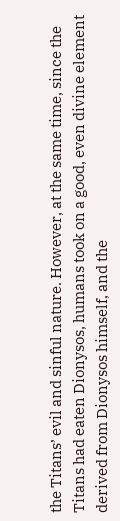the Titans’ evil and sinful nature. However, at the same time, since the Titans had eaten Dionysos, humans took on a good, even divine element derived from Dionysos himself, and the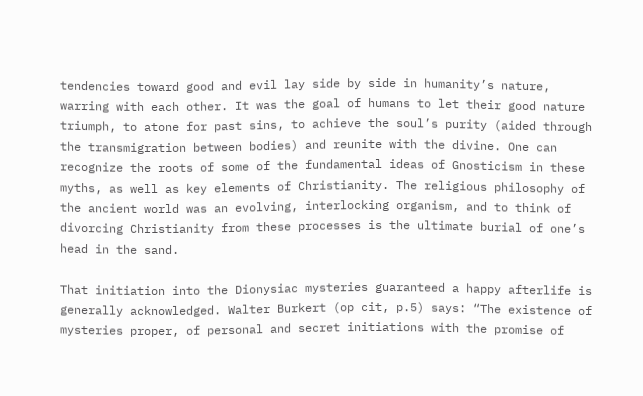tendencies toward good and evil lay side by side in humanity’s nature, warring with each other. It was the goal of humans to let their good nature triumph, to atone for past sins, to achieve the soul’s purity (aided through the transmigration between bodies) and reunite with the divine. One can recognize the roots of some of the fundamental ideas of Gnosticism in these myths, as well as key elements of Christianity. The religious philosophy of the ancient world was an evolving, interlocking organism, and to think of divorcing Christianity from these processes is the ultimate burial of one’s head in the sand.

That initiation into the Dionysiac mysteries guaranteed a happy afterlife is generally acknowledged. Walter Burkert (op cit, p.5) says: “The existence of mysteries proper, of personal and secret initiations with the promise of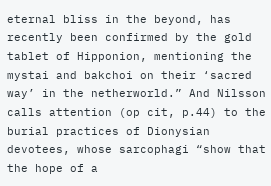eternal bliss in the beyond, has recently been confirmed by the gold tablet of Hipponion, mentioning the mystai and bakchoi on their ‘sacred way’ in the netherworld.” And Nilsson calls attention (op cit, p.44) to the burial practices of Dionysian devotees, whose sarcophagi “show that the hope of a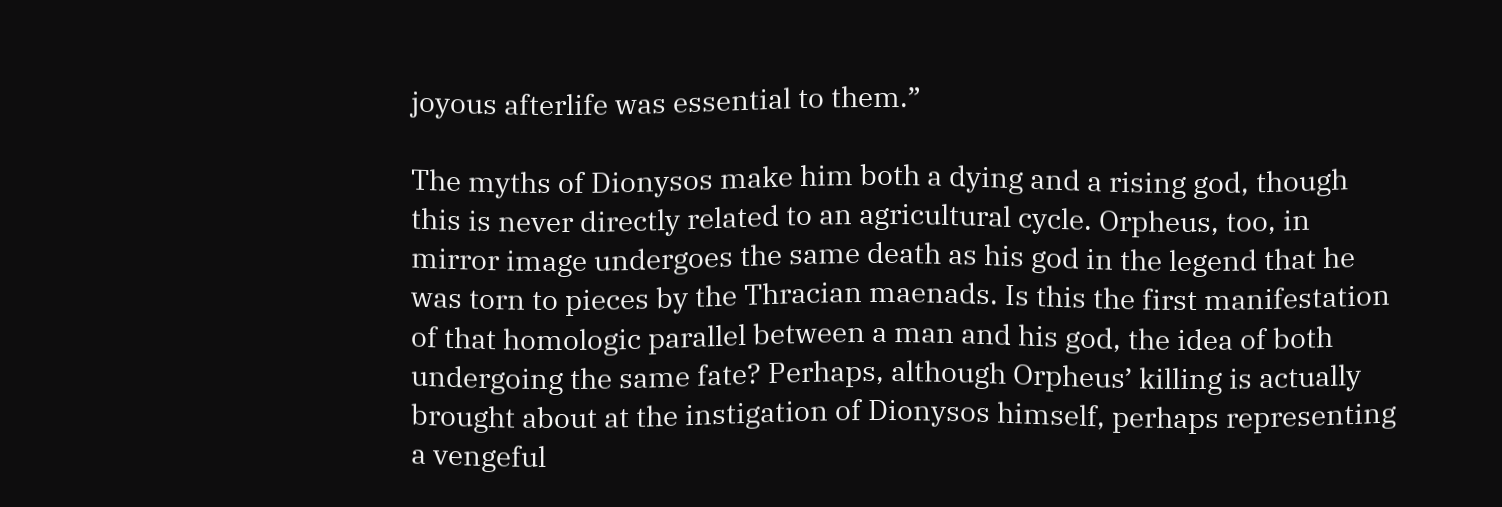joyous afterlife was essential to them.”

The myths of Dionysos make him both a dying and a rising god, though this is never directly related to an agricultural cycle. Orpheus, too, in mirror image undergoes the same death as his god in the legend that he was torn to pieces by the Thracian maenads. Is this the first manifestation of that homologic parallel between a man and his god, the idea of both undergoing the same fate? Perhaps, although Orpheus’ killing is actually brought about at the instigation of Dionysos himself, perhaps representing a vengeful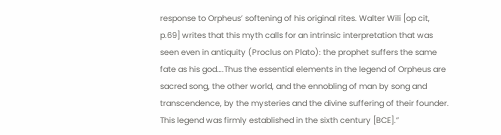response to Orpheus’ softening of his original rites. Walter Wili [op cit, p.69] writes that this myth calls for an intrinsic interpretation that was seen even in antiquity (Proclus on Plato): the prophet suffers the same fate as his god….Thus the essential elements in the legend of Orpheus are sacred song, the other world, and the ennobling of man by song and transcendence, by the mysteries and the divine suffering of their founder. This legend was firmly established in the sixth century [BCE].”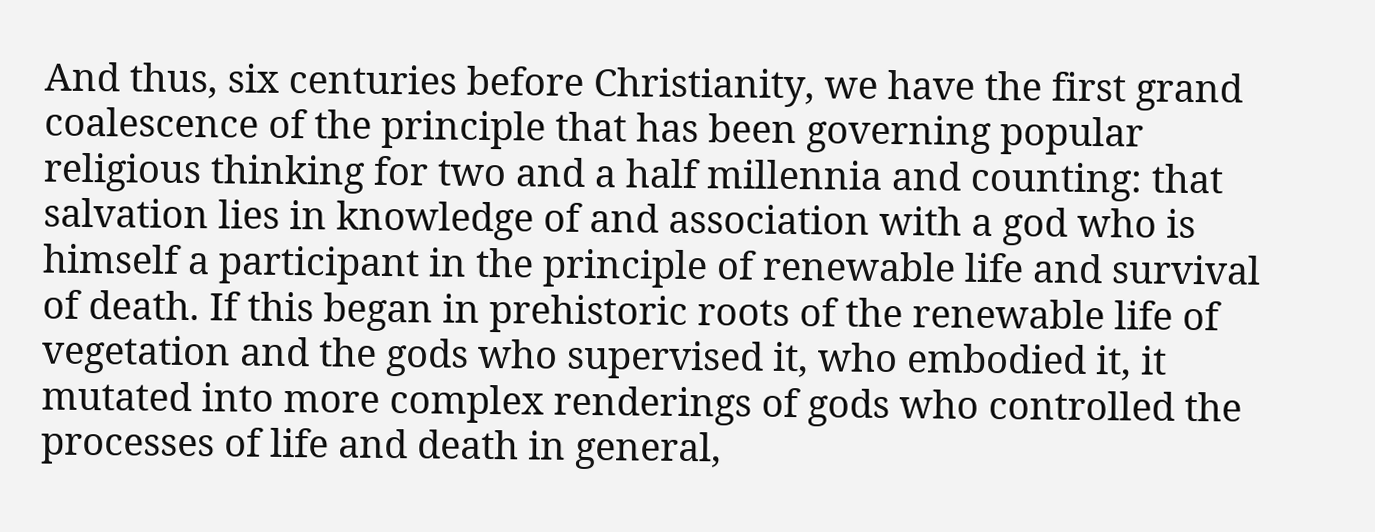And thus, six centuries before Christianity, we have the first grand coalescence of the principle that has been governing popular religious thinking for two and a half millennia and counting: that salvation lies in knowledge of and association with a god who is himself a participant in the principle of renewable life and survival of death. If this began in prehistoric roots of the renewable life of vegetation and the gods who supervised it, who embodied it, it mutated into more complex renderings of gods who controlled the processes of life and death in general,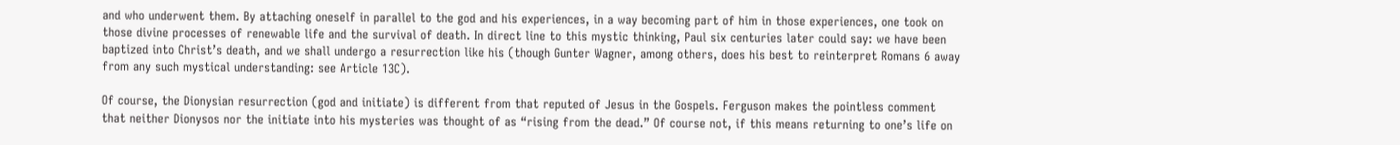and who underwent them. By attaching oneself in parallel to the god and his experiences, in a way becoming part of him in those experiences, one took on those divine processes of renewable life and the survival of death. In direct line to this mystic thinking, Paul six centuries later could say: we have been baptized into Christ’s death, and we shall undergo a resurrection like his (though Gunter Wagner, among others, does his best to reinterpret Romans 6 away from any such mystical understanding: see Article 13C).

Of course, the Dionysian resurrection (god and initiate) is different from that reputed of Jesus in the Gospels. Ferguson makes the pointless comment that neither Dionysos nor the initiate into his mysteries was thought of as “rising from the dead.” Of course not, if this means returning to one’s life on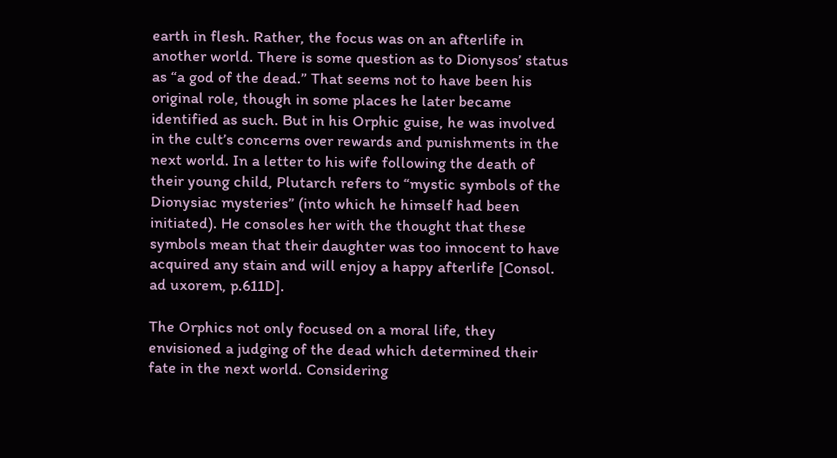earth in flesh. Rather, the focus was on an afterlife in another world. There is some question as to Dionysos’ status as “a god of the dead.” That seems not to have been his original role, though in some places he later became identified as such. But in his Orphic guise, he was involved in the cult’s concerns over rewards and punishments in the next world. In a letter to his wife following the death of their young child, Plutarch refers to “mystic symbols of the Dionysiac mysteries” (into which he himself had been initiated). He consoles her with the thought that these symbols mean that their daughter was too innocent to have acquired any stain and will enjoy a happy afterlife [Consol. ad uxorem, p.611D].

The Orphics not only focused on a moral life, they envisioned a judging of the dead which determined their fate in the next world. Considering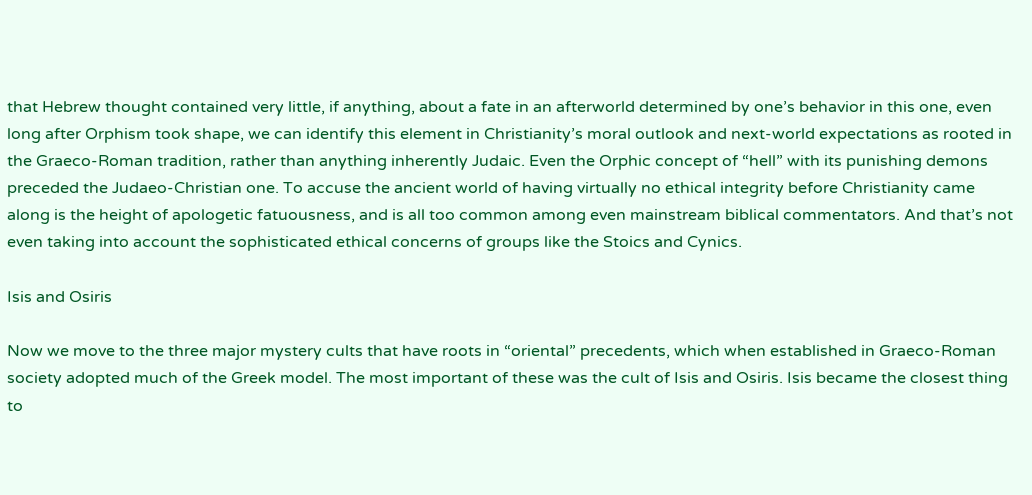that Hebrew thought contained very little, if anything, about a fate in an afterworld determined by one’s behavior in this one, even long after Orphism took shape, we can identify this element in Christianity’s moral outlook and next-world expectations as rooted in the Graeco-Roman tradition, rather than anything inherently Judaic. Even the Orphic concept of “hell” with its punishing demons preceded the Judaeo-Christian one. To accuse the ancient world of having virtually no ethical integrity before Christianity came along is the height of apologetic fatuousness, and is all too common among even mainstream biblical commentators. And that’s not even taking into account the sophisticated ethical concerns of groups like the Stoics and Cynics.

Isis and Osiris

Now we move to the three major mystery cults that have roots in “oriental” precedents, which when established in Graeco-Roman society adopted much of the Greek model. The most important of these was the cult of Isis and Osiris. Isis became the closest thing to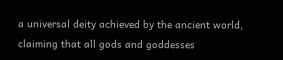a universal deity achieved by the ancient world, claiming that all gods and goddesses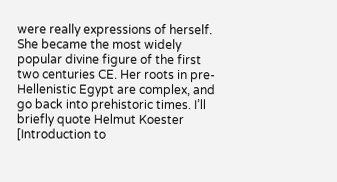were really expressions of herself. She became the most widely popular divine figure of the first two centuries CE. Her roots in pre-Hellenistic Egypt are complex, and go back into prehistoric times. I’ll briefly quote Helmut Koester [Introduction to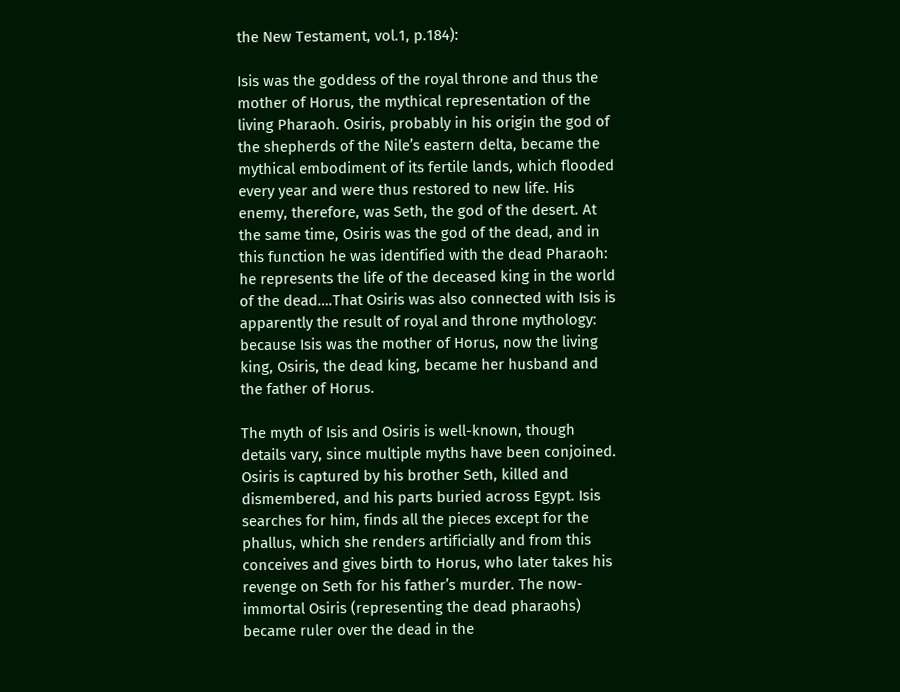the New Testament, vol.1, p.184):

Isis was the goddess of the royal throne and thus the mother of Horus, the mythical representation of the living Pharaoh. Osiris, probably in his origin the god of the shepherds of the Nile’s eastern delta, became the mythical embodiment of its fertile lands, which flooded every year and were thus restored to new life. His enemy, therefore, was Seth, the god of the desert. At the same time, Osiris was the god of the dead, and in this function he was identified with the dead Pharaoh: he represents the life of the deceased king in the world of the dead….That Osiris was also connected with Isis is apparently the result of royal and throne mythology: because Isis was the mother of Horus, now the living king, Osiris, the dead king, became her husband and the father of Horus.

The myth of Isis and Osiris is well-known, though details vary, since multiple myths have been conjoined. Osiris is captured by his brother Seth, killed and dismembered, and his parts buried across Egypt. Isis searches for him, finds all the pieces except for the phallus, which she renders artificially and from this conceives and gives birth to Horus, who later takes his revenge on Seth for his father’s murder. The now-immortal Osiris (representing the dead pharaohs) became ruler over the dead in the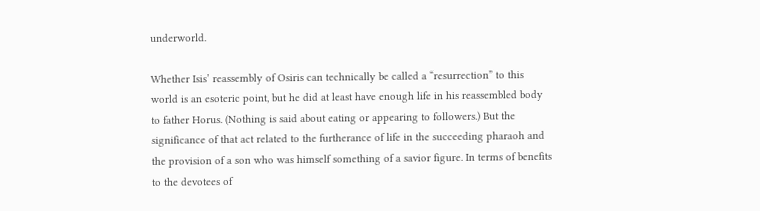underworld.

Whether Isis’ reassembly of Osiris can technically be called a “resurrection” to this world is an esoteric point, but he did at least have enough life in his reassembled body to father Horus. (Nothing is said about eating or appearing to followers.) But the significance of that act related to the furtherance of life in the succeeding pharaoh and the provision of a son who was himself something of a savior figure. In terms of benefits to the devotees of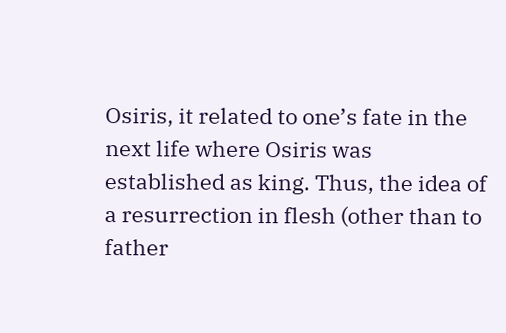Osiris, it related to one’s fate in the next life where Osiris was established as king. Thus, the idea of a resurrection in flesh (other than to father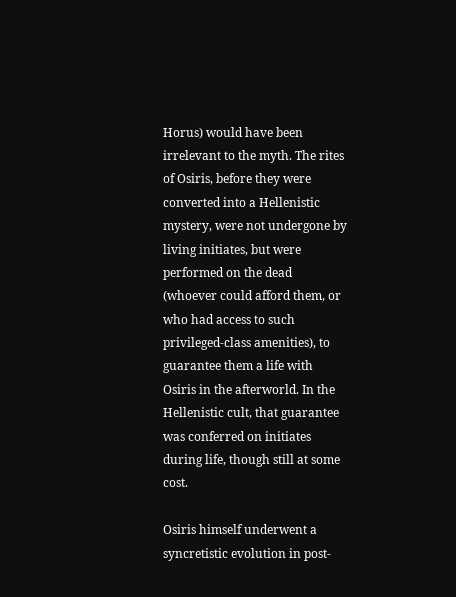Horus) would have been irrelevant to the myth. The rites of Osiris, before they were converted into a Hellenistic mystery, were not undergone by living initiates, but were performed on the dead (whoever could afford them, or who had access to such privileged-class amenities), to guarantee them a life with Osiris in the afterworld. In the Hellenistic cult, that guarantee was conferred on initiates during life, though still at some cost.

Osiris himself underwent a syncretistic evolution in post-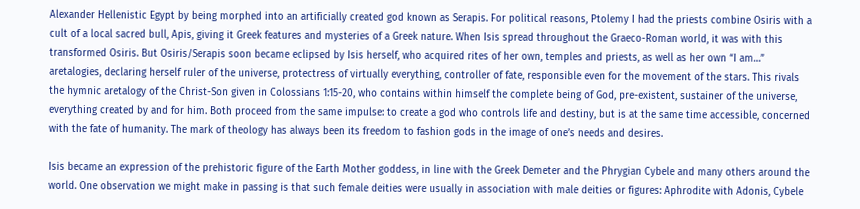Alexander Hellenistic Egypt by being morphed into an artificially created god known as Serapis. For political reasons, Ptolemy I had the priests combine Osiris with a cult of a local sacred bull, Apis, giving it Greek features and mysteries of a Greek nature. When Isis spread throughout the Graeco-Roman world, it was with this transformed Osiris. But Osiris/Serapis soon became eclipsed by Isis herself, who acquired rites of her own, temples and priests, as well as her own “I am…” aretalogies, declaring herself ruler of the universe, protectress of virtually everything, controller of fate, responsible even for the movement of the stars. This rivals the hymnic aretalogy of the Christ-Son given in Colossians 1:15-20, who contains within himself the complete being of God, pre-existent, sustainer of the universe, everything created by and for him. Both proceed from the same impulse: to create a god who controls life and destiny, but is at the same time accessible, concerned with the fate of humanity. The mark of theology has always been its freedom to fashion gods in the image of one’s needs and desires.

Isis became an expression of the prehistoric figure of the Earth Mother goddess, in line with the Greek Demeter and the Phrygian Cybele and many others around the world. One observation we might make in passing is that such female deities were usually in association with male deities or figures: Aphrodite with Adonis, Cybele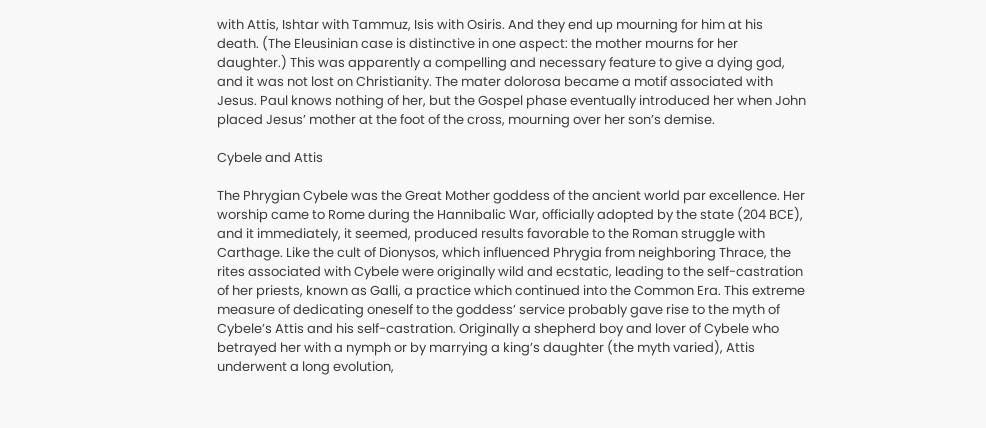with Attis, Ishtar with Tammuz, Isis with Osiris. And they end up mourning for him at his death. (The Eleusinian case is distinctive in one aspect: the mother mourns for her daughter.) This was apparently a compelling and necessary feature to give a dying god, and it was not lost on Christianity. The mater dolorosa became a motif associated with Jesus. Paul knows nothing of her, but the Gospel phase eventually introduced her when John placed Jesus’ mother at the foot of the cross, mourning over her son’s demise.

Cybele and Attis

The Phrygian Cybele was the Great Mother goddess of the ancient world par excellence. Her worship came to Rome during the Hannibalic War, officially adopted by the state (204 BCE), and it immediately, it seemed, produced results favorable to the Roman struggle with Carthage. Like the cult of Dionysos, which influenced Phrygia from neighboring Thrace, the rites associated with Cybele were originally wild and ecstatic, leading to the self-castration of her priests, known as Galli, a practice which continued into the Common Era. This extreme measure of dedicating oneself to the goddess’ service probably gave rise to the myth of Cybele’s Attis and his self-castration. Originally a shepherd boy and lover of Cybele who betrayed her with a nymph or by marrying a king’s daughter (the myth varied), Attis underwent a long evolution,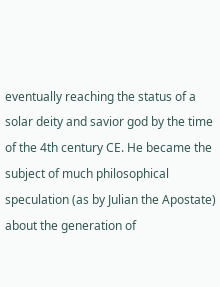eventually reaching the status of a solar deity and savior god by the time of the 4th century CE. He became the subject of much philosophical speculation (as by Julian the Apostate) about the generation of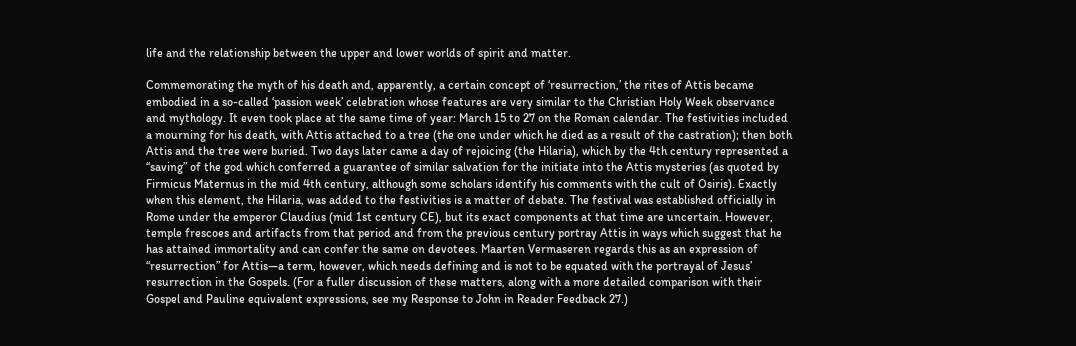life and the relationship between the upper and lower worlds of spirit and matter.

Commemorating the myth of his death and, apparently, a certain concept of ‘resurrection,’ the rites of Attis became embodied in a so-called ‘passion week’ celebration whose features are very similar to the Christian Holy Week observance and mythology. It even took place at the same time of year: March 15 to 27 on the Roman calendar. The festivities included a mourning for his death, with Attis attached to a tree (the one under which he died as a result of the castration); then both Attis and the tree were buried. Two days later came a day of rejoicing (the Hilaria), which by the 4th century represented a “saving” of the god which conferred a guarantee of similar salvation for the initiate into the Attis mysteries (as quoted by Firmicus Maternus in the mid 4th century, although some scholars identify his comments with the cult of Osiris). Exactly when this element, the Hilaria, was added to the festivities is a matter of debate. The festival was established officially in Rome under the emperor Claudius (mid 1st century CE), but its exact components at that time are uncertain. However, temple frescoes and artifacts from that period and from the previous century portray Attis in ways which suggest that he has attained immortality and can confer the same on devotees. Maarten Vermaseren regards this as an expression of “resurrection” for Attis—a term, however, which needs defining and is not to be equated with the portrayal of Jesus’ resurrection in the Gospels. (For a fuller discussion of these matters, along with a more detailed comparison with their Gospel and Pauline equivalent expressions, see my Response to John in Reader Feedback 27.)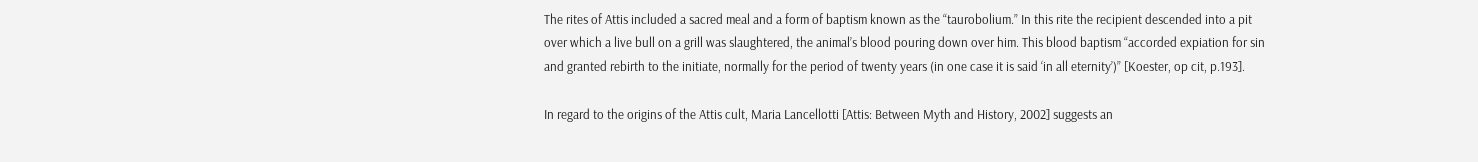The rites of Attis included a sacred meal and a form of baptism known as the “taurobolium.” In this rite the recipient descended into a pit over which a live bull on a grill was slaughtered, the animal’s blood pouring down over him. This blood baptism “accorded expiation for sin and granted rebirth to the initiate, normally for the period of twenty years (in one case it is said ‘in all eternity’)” [Koester, op cit, p.193].

In regard to the origins of the Attis cult, Maria Lancellotti [Attis: Between Myth and History, 2002] suggests an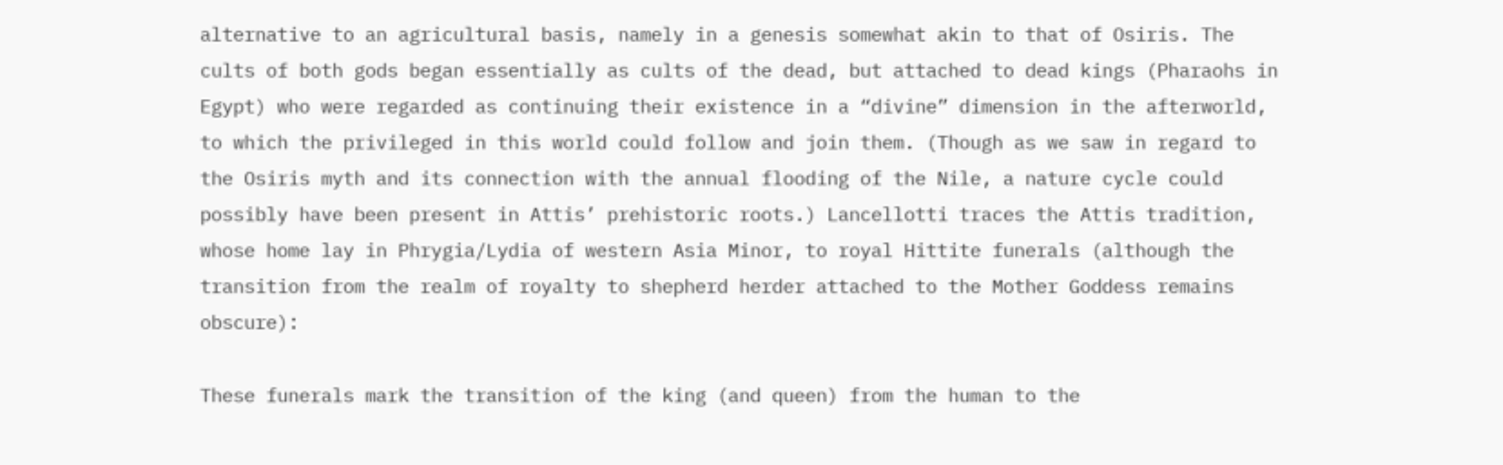alternative to an agricultural basis, namely in a genesis somewhat akin to that of Osiris. The cults of both gods began essentially as cults of the dead, but attached to dead kings (Pharaohs in Egypt) who were regarded as continuing their existence in a “divine” dimension in the afterworld, to which the privileged in this world could follow and join them. (Though as we saw in regard to the Osiris myth and its connection with the annual flooding of the Nile, a nature cycle could possibly have been present in Attis’ prehistoric roots.) Lancellotti traces the Attis tradition, whose home lay in Phrygia/Lydia of western Asia Minor, to royal Hittite funerals (although the transition from the realm of royalty to shepherd herder attached to the Mother Goddess remains obscure):

These funerals mark the transition of the king (and queen) from the human to the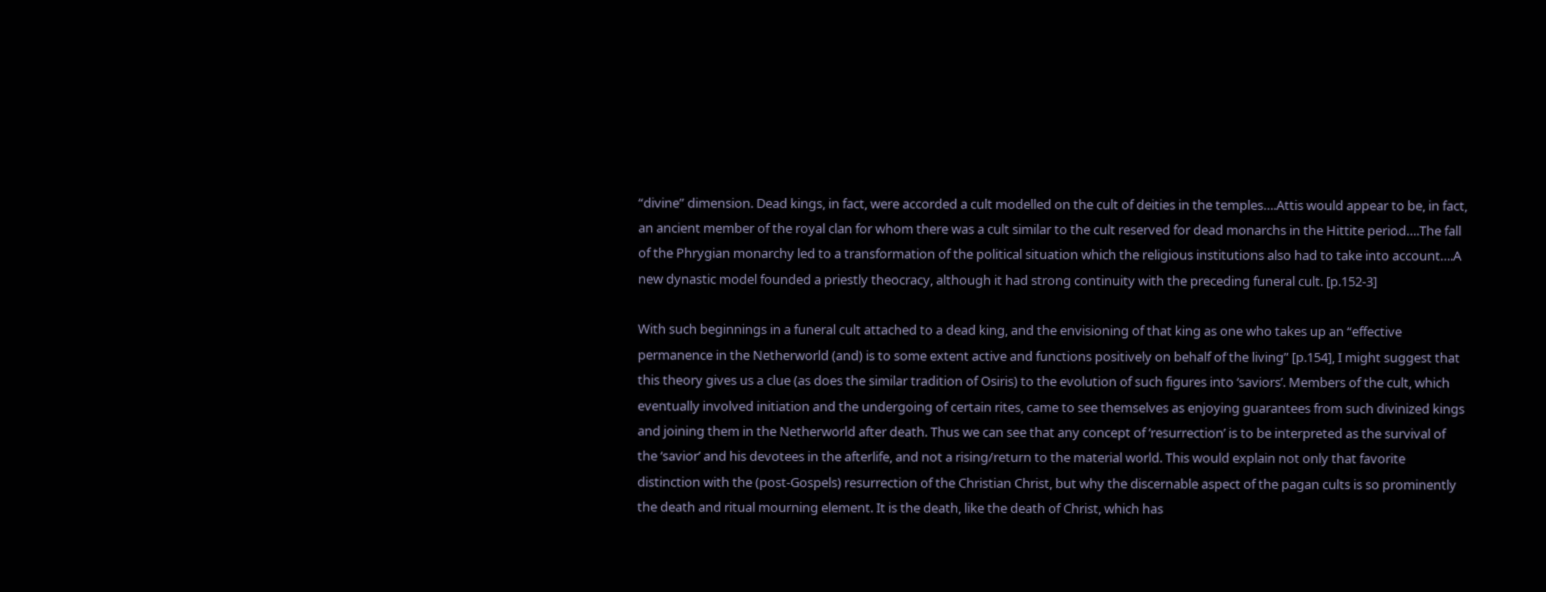“divine” dimension. Dead kings, in fact, were accorded a cult modelled on the cult of deities in the temples….Attis would appear to be, in fact, an ancient member of the royal clan for whom there was a cult similar to the cult reserved for dead monarchs in the Hittite period….The fall of the Phrygian monarchy led to a transformation of the political situation which the religious institutions also had to take into account….A new dynastic model founded a priestly theocracy, although it had strong continuity with the preceding funeral cult. [p.152-3]

With such beginnings in a funeral cult attached to a dead king, and the envisioning of that king as one who takes up an “effective permanence in the Netherworld (and) is to some extent active and functions positively on behalf of the living” [p.154], I might suggest that this theory gives us a clue (as does the similar tradition of Osiris) to the evolution of such figures into ‘saviors’. Members of the cult, which eventually involved initiation and the undergoing of certain rites, came to see themselves as enjoying guarantees from such divinized kings and joining them in the Netherworld after death. Thus we can see that any concept of ‘resurrection’ is to be interpreted as the survival of the ‘savior’ and his devotees in the afterlife, and not a rising/return to the material world. This would explain not only that favorite distinction with the (post-Gospels) resurrection of the Christian Christ, but why the discernable aspect of the pagan cults is so prominently the death and ritual mourning element. It is the death, like the death of Christ, which has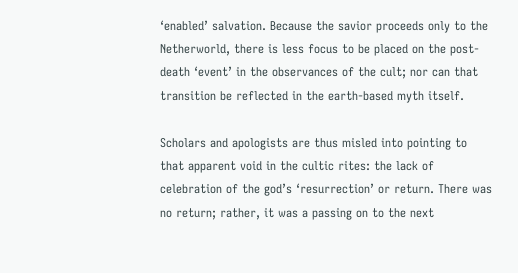‘enabled’ salvation. Because the savior proceeds only to the Netherworld, there is less focus to be placed on the post-death ‘event’ in the observances of the cult; nor can that transition be reflected in the earth-based myth itself.

Scholars and apologists are thus misled into pointing to that apparent void in the cultic rites: the lack of celebration of the god’s ‘resurrection’ or return. There was no return; rather, it was a passing on to the next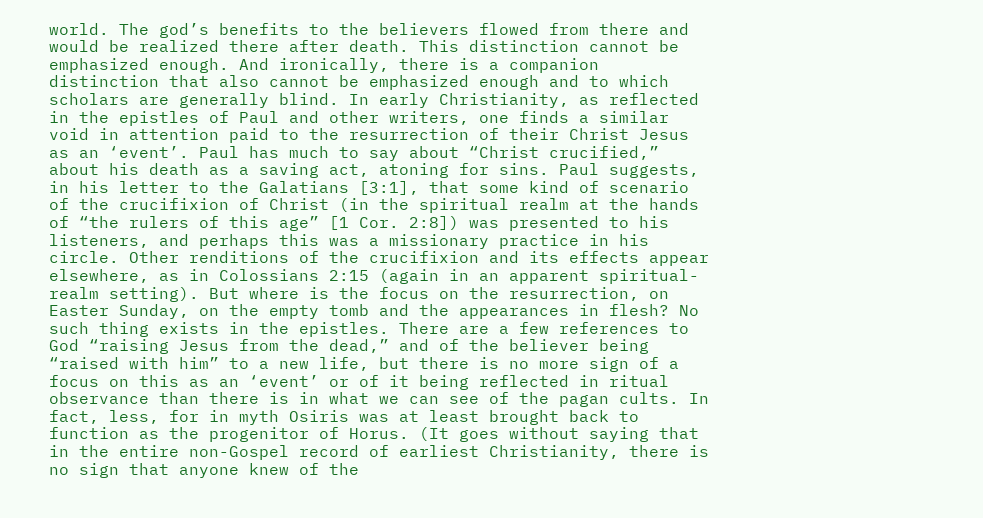world. The god’s benefits to the believers flowed from there and would be realized there after death. This distinction cannot be emphasized enough. And ironically, there is a companion distinction that also cannot be emphasized enough and to which scholars are generally blind. In early Christianity, as reflected in the epistles of Paul and other writers, one finds a similar void in attention paid to the resurrection of their Christ Jesus as an ‘event’. Paul has much to say about “Christ crucified,” about his death as a saving act, atoning for sins. Paul suggests, in his letter to the Galatians [3:1], that some kind of scenario of the crucifixion of Christ (in the spiritual realm at the hands of “the rulers of this age” [1 Cor. 2:8]) was presented to his listeners, and perhaps this was a missionary practice in his circle. Other renditions of the crucifixion and its effects appear elsewhere, as in Colossians 2:15 (again in an apparent spiritual-realm setting). But where is the focus on the resurrection, on Easter Sunday, on the empty tomb and the appearances in flesh? No such thing exists in the epistles. There are a few references to God “raising Jesus from the dead,” and of the believer being “raised with him” to a new life, but there is no more sign of a focus on this as an ‘event’ or of it being reflected in ritual observance than there is in what we can see of the pagan cults. In fact, less, for in myth Osiris was at least brought back to function as the progenitor of Horus. (It goes without saying that in the entire non-Gospel record of earliest Christianity, there is no sign that anyone knew of the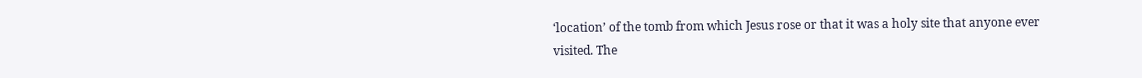‘location’ of the tomb from which Jesus rose or that it was a holy site that anyone ever visited. The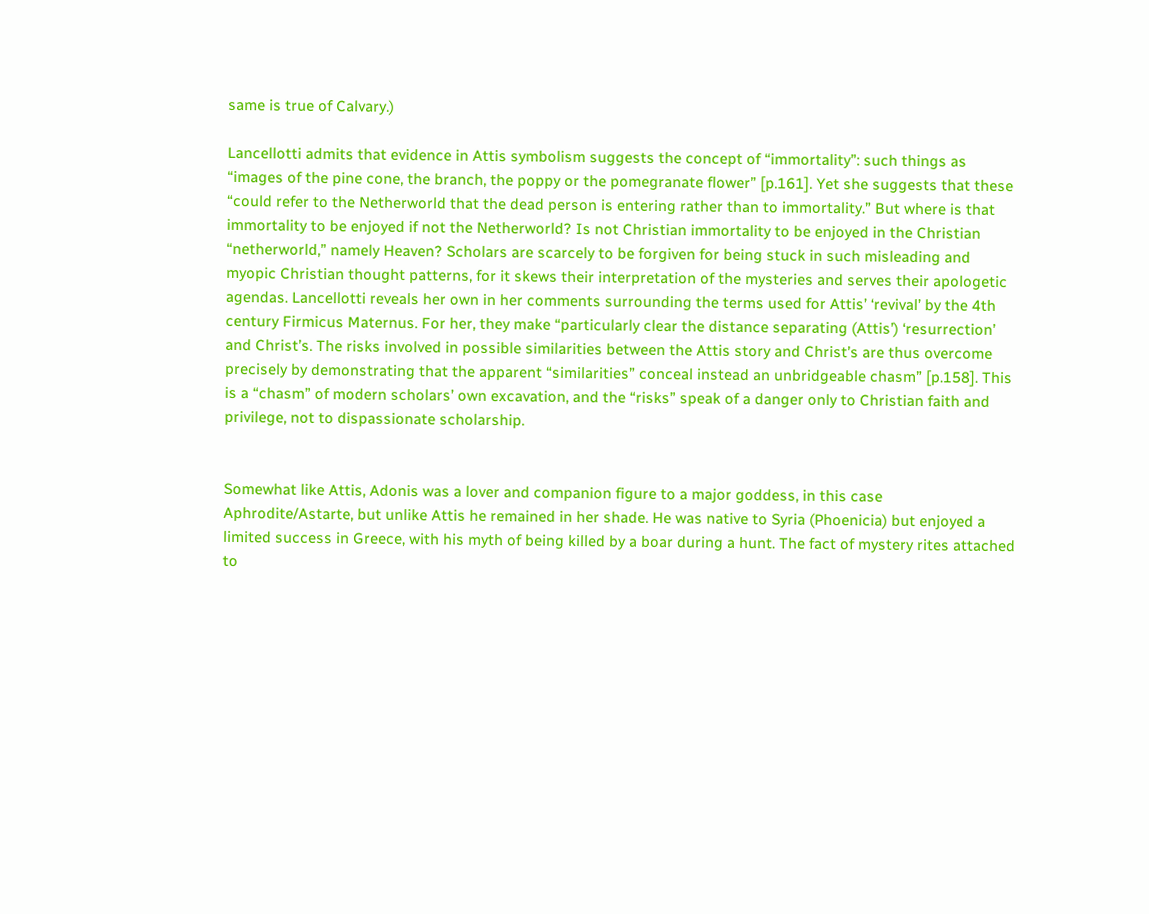same is true of Calvary.)

Lancellotti admits that evidence in Attis symbolism suggests the concept of “immortality”: such things as “images of the pine cone, the branch, the poppy or the pomegranate flower” [p.161]. Yet she suggests that these “could refer to the Netherworld that the dead person is entering rather than to immortality.” But where is that immortality to be enjoyed if not the Netherworld? Is not Christian immortality to be enjoyed in the Christian “netherworld,” namely Heaven? Scholars are scarcely to be forgiven for being stuck in such misleading and myopic Christian thought patterns, for it skews their interpretation of the mysteries and serves their apologetic agendas. Lancellotti reveals her own in her comments surrounding the terms used for Attis’ ‘revival’ by the 4th century Firmicus Maternus. For her, they make “particularly clear the distance separating (Attis’) ‘resurrection’ and Christ’s. The risks involved in possible similarities between the Attis story and Christ’s are thus overcome precisely by demonstrating that the apparent “similarities” conceal instead an unbridgeable chasm” [p.158]. This is a “chasm” of modern scholars’ own excavation, and the “risks” speak of a danger only to Christian faith and privilege, not to dispassionate scholarship.


Somewhat like Attis, Adonis was a lover and companion figure to a major goddess, in this case  Aphrodite/Astarte, but unlike Attis he remained in her shade. He was native to Syria (Phoenicia) but enjoyed a limited success in Greece, with his myth of being killed by a boar during a hunt. The fact of mystery rites attached to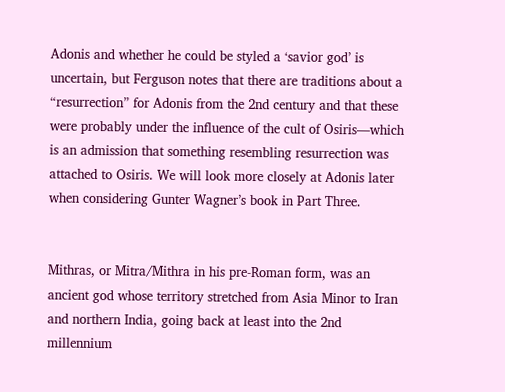Adonis and whether he could be styled a ‘savior god’ is uncertain, but Ferguson notes that there are traditions about a “resurrection” for Adonis from the 2nd century and that these were probably under the influence of the cult of Osiris—which is an admission that something resembling resurrection was attached to Osiris. We will look more closely at Adonis later when considering Gunter Wagner’s book in Part Three.


Mithras, or Mitra/Mithra in his pre-Roman form, was an ancient god whose territory stretched from Asia Minor to Iran and northern India, going back at least into the 2nd millennium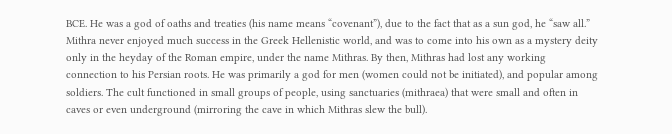BCE. He was a god of oaths and treaties (his name means “covenant”), due to the fact that as a sun god, he “saw all.” Mithra never enjoyed much success in the Greek Hellenistic world, and was to come into his own as a mystery deity only in the heyday of the Roman empire, under the name Mithras. By then, Mithras had lost any working connection to his Persian roots. He was primarily a god for men (women could not be initiated), and popular among soldiers. The cult functioned in small groups of people, using sanctuaries (mithraea) that were small and often in caves or even underground (mirroring the cave in which Mithras slew the bull).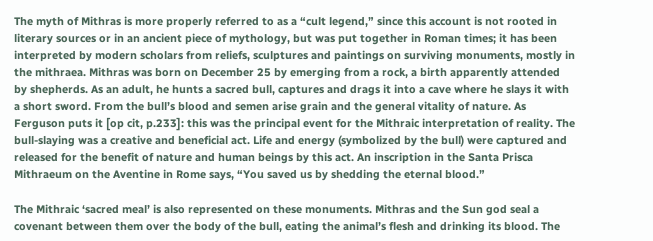The myth of Mithras is more properly referred to as a “cult legend,” since this account is not rooted in literary sources or in an ancient piece of mythology, but was put together in Roman times; it has been interpreted by modern scholars from reliefs, sculptures and paintings on surviving monuments, mostly in the mithraea. Mithras was born on December 25 by emerging from a rock, a birth apparently attended by shepherds. As an adult, he hunts a sacred bull, captures and drags it into a cave where he slays it with a short sword. From the bull’s blood and semen arise grain and the general vitality of nature. As Ferguson puts it [op cit, p.233]: this was the principal event for the Mithraic interpretation of reality. The bull-slaying was a creative and beneficial act. Life and energy (symbolized by the bull) were captured and released for the benefit of nature and human beings by this act. An inscription in the Santa Prisca Mithraeum on the Aventine in Rome says, “You saved us by shedding the eternal blood.”

The Mithraic ‘sacred meal’ is also represented on these monuments. Mithras and the Sun god seal a covenant between them over the body of the bull, eating the animal’s flesh and drinking its blood. The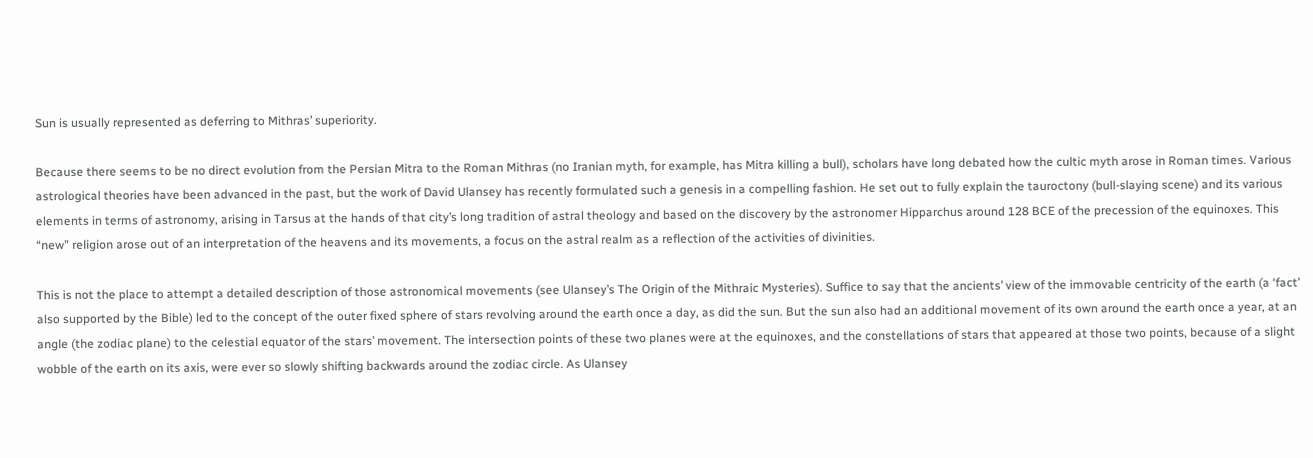Sun is usually represented as deferring to Mithras’ superiority.

Because there seems to be no direct evolution from the Persian Mitra to the Roman Mithras (no Iranian myth, for example, has Mitra killing a bull), scholars have long debated how the cultic myth arose in Roman times. Various astrological theories have been advanced in the past, but the work of David Ulansey has recently formulated such a genesis in a compelling fashion. He set out to fully explain the tauroctony (bull-slaying scene) and its various elements in terms of astronomy, arising in Tarsus at the hands of that city’s long tradition of astral theology and based on the discovery by the astronomer Hipparchus around 128 BCE of the precession of the equinoxes. This “new” religion arose out of an interpretation of the heavens and its movements, a focus on the astral realm as a reflection of the activities of divinities.

This is not the place to attempt a detailed description of those astronomical movements (see Ulansey’s The Origin of the Mithraic Mysteries). Suffice to say that the ancients’ view of the immovable centricity of the earth (a ‘fact’ also supported by the Bible) led to the concept of the outer fixed sphere of stars revolving around the earth once a day, as did the sun. But the sun also had an additional movement of its own around the earth once a year, at an angle (the zodiac plane) to the celestial equator of the stars’ movement. The intersection points of these two planes were at the equinoxes, and the constellations of stars that appeared at those two points, because of a slight wobble of the earth on its axis, were ever so slowly shifting backwards around the zodiac circle. As Ulansey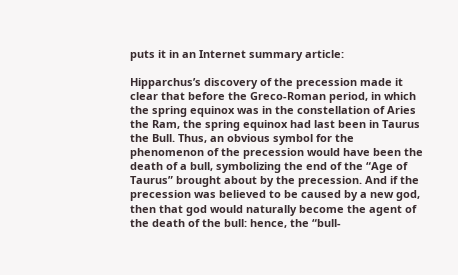puts it in an Internet summary article:

Hipparchus’s discovery of the precession made it clear that before the Greco-Roman period, in which the spring equinox was in the constellation of Aries the Ram, the spring equinox had last been in Taurus the Bull. Thus, an obvious symbol for the phenomenon of the precession would have been the death of a bull, symbolizing the end of the “Age of Taurus” brought about by the precession. And if the precession was believed to be caused by a new god, then that god would naturally become the agent of the death of the bull: hence, the “bull-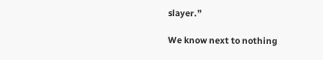slayer.”

We know next to nothing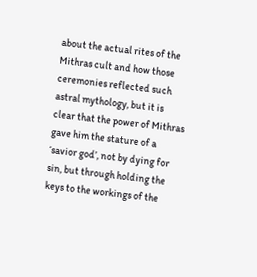about the actual rites of the Mithras cult and how those ceremonies reflected such astral mythology, but it is clear that the power of Mithras gave him the stature of a ‘savior god’, not by dying for sin, but through holding the keys to the workings of the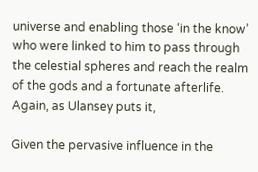universe and enabling those ‘in the know’ who were linked to him to pass through the celestial spheres and reach the realm of the gods and a fortunate afterlife. Again, as Ulansey puts it,

Given the pervasive influence in the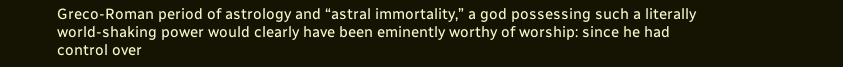Greco-Roman period of astrology and “astral immortality,” a god possessing such a literally world-shaking power would clearly have been eminently worthy of worship: since he had control over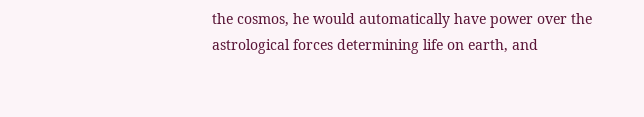the cosmos, he would automatically have power over the astrological forces determining life on earth, and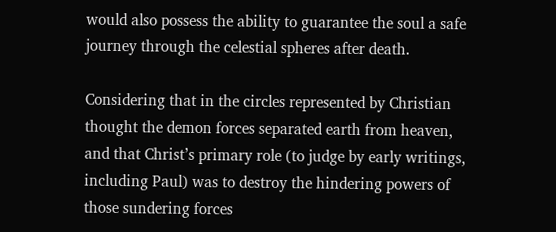would also possess the ability to guarantee the soul a safe journey through the celestial spheres after death.

Considering that in the circles represented by Christian thought the demon forces separated earth from heaven, and that Christ’s primary role (to judge by early writings, including Paul) was to destroy the hindering powers of those sundering forces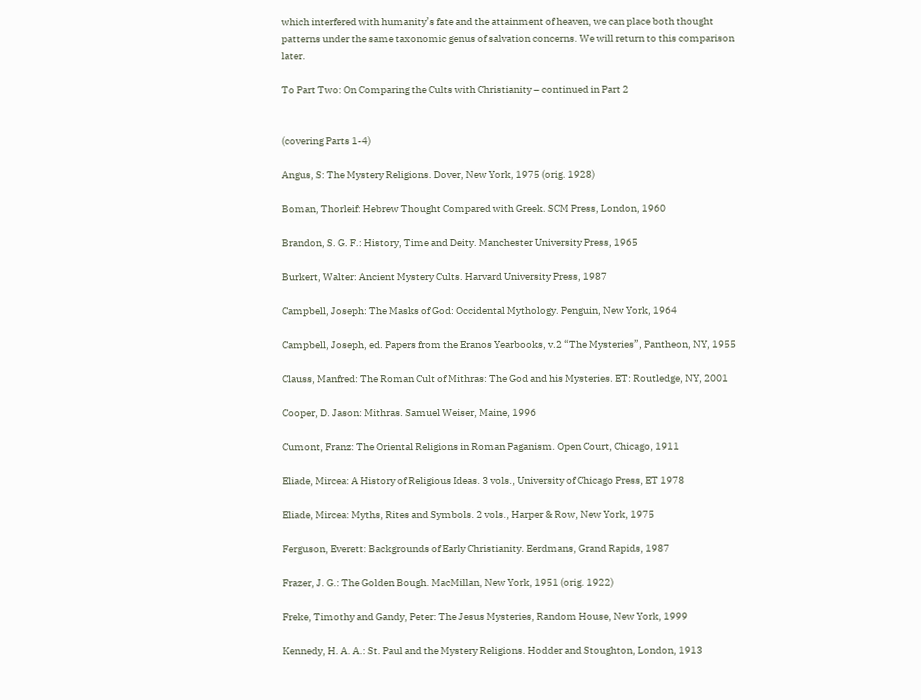which interfered with humanity’s fate and the attainment of heaven, we can place both thought patterns under the same taxonomic genus of salvation concerns. We will return to this comparison later.

To Part Two: On Comparing the Cults with Christianity – continued in Part 2


(covering Parts 1-4)

Angus, S: The Mystery Religions. Dover, New York, 1975 (orig. 1928)

Boman, Thorleif: Hebrew Thought Compared with Greek. SCM Press, London, 1960

Brandon, S. G. F.: History, Time and Deity. Manchester University Press, 1965

Burkert, Walter: Ancient Mystery Cults. Harvard University Press, 1987

Campbell, Joseph: The Masks of God: Occidental Mythology. Penguin, New York, 1964

Campbell, Joseph, ed. Papers from the Eranos Yearbooks, v.2 “The Mysteries”, Pantheon, NY, 1955

Clauss, Manfred: The Roman Cult of Mithras: The God and his Mysteries. ET: Routledge, NY, 2001

Cooper, D. Jason: Mithras. Samuel Weiser, Maine, 1996

Cumont, Franz: The Oriental Religions in Roman Paganism. Open Court, Chicago, 1911

Eliade, Mircea: A History of Religious Ideas. 3 vols., University of Chicago Press, ET 1978

Eliade, Mircea: Myths, Rites and Symbols. 2 vols., Harper & Row, New York, 1975

Ferguson, Everett: Backgrounds of Early Christianity. Eerdmans, Grand Rapids, 1987

Frazer, J. G.: The Golden Bough. MacMillan, New York, 1951 (orig. 1922)

Freke, Timothy and Gandy, Peter: The Jesus Mysteries, Random House, New York, 1999

Kennedy, H. A. A.: St. Paul and the Mystery Religions. Hodder and Stoughton, London, 1913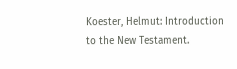Koester, Helmut: Introduction to the New Testament.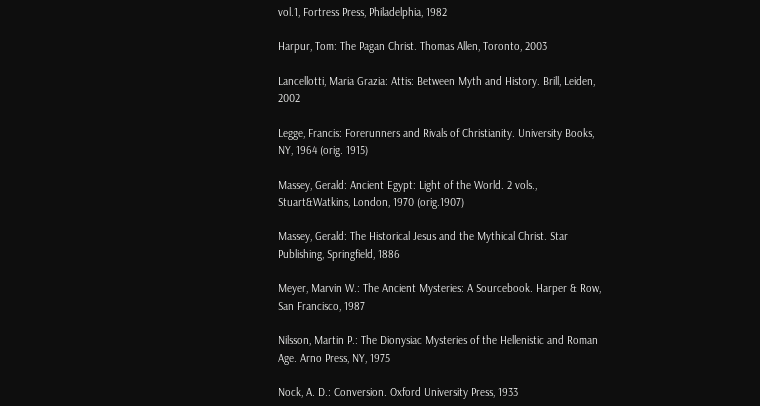vol.1, Fortress Press, Philadelphia, 1982

Harpur, Tom: The Pagan Christ. Thomas Allen, Toronto, 2003

Lancellotti, Maria Grazia: Attis: Between Myth and History. Brill, Leiden, 2002

Legge, Francis: Forerunners and Rivals of Christianity. University Books, NY, 1964 (orig. 1915)

Massey, Gerald: Ancient Egypt: Light of the World. 2 vols., Stuart&Watkins, London, 1970 (orig.1907)

Massey, Gerald: The Historical Jesus and the Mythical Christ. Star Publishing, Springfield, 1886

Meyer, Marvin W.: The Ancient Mysteries: A Sourcebook. Harper & Row, San Francisco, 1987

Nilsson, Martin P.: The Dionysiac Mysteries of the Hellenistic and Roman Age. Arno Press, NY, 1975

Nock, A. D.: Conversion. Oxford University Press, 1933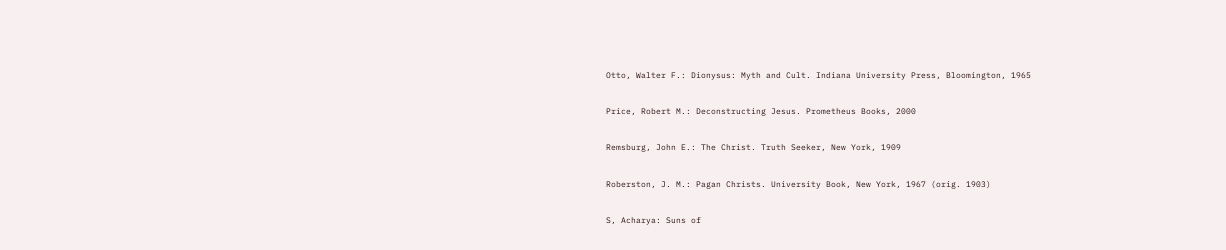Otto, Walter F.: Dionysus: Myth and Cult. Indiana University Press, Bloomington, 1965

Price, Robert M.: Deconstructing Jesus. Prometheus Books, 2000

Remsburg, John E.: The Christ. Truth Seeker, New York, 1909

Roberston, J. M.: Pagan Christs. University Book, New York, 1967 (orig. 1903)

S, Acharya: Suns of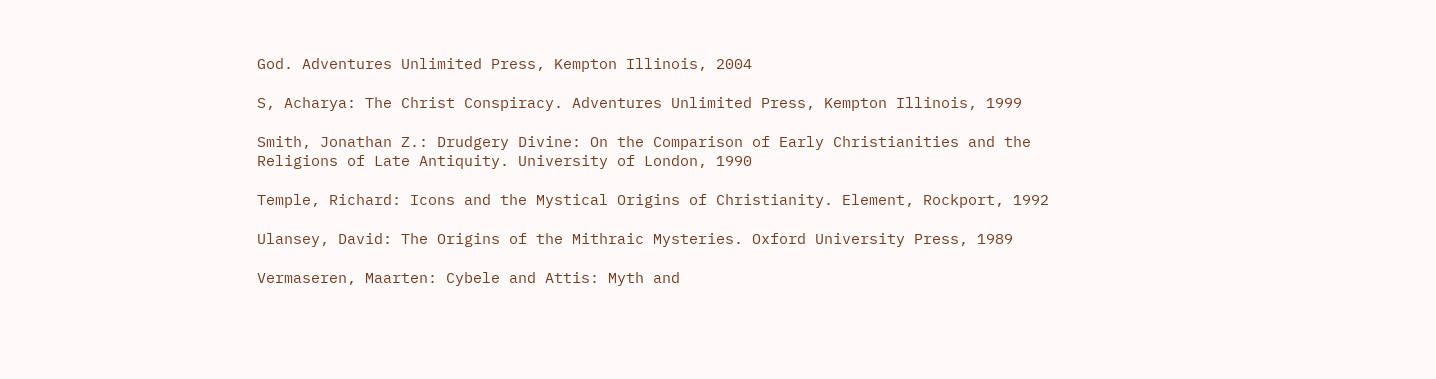God. Adventures Unlimited Press, Kempton Illinois, 2004

S, Acharya: The Christ Conspiracy. Adventures Unlimited Press, Kempton Illinois, 1999

Smith, Jonathan Z.: Drudgery Divine: On the Comparison of Early Christianities and the Religions of Late Antiquity. University of London, 1990

Temple, Richard: Icons and the Mystical Origins of Christianity. Element, Rockport, 1992

Ulansey, David: The Origins of the Mithraic Mysteries. Oxford University Press, 1989

Vermaseren, Maarten: Cybele and Attis: Myth and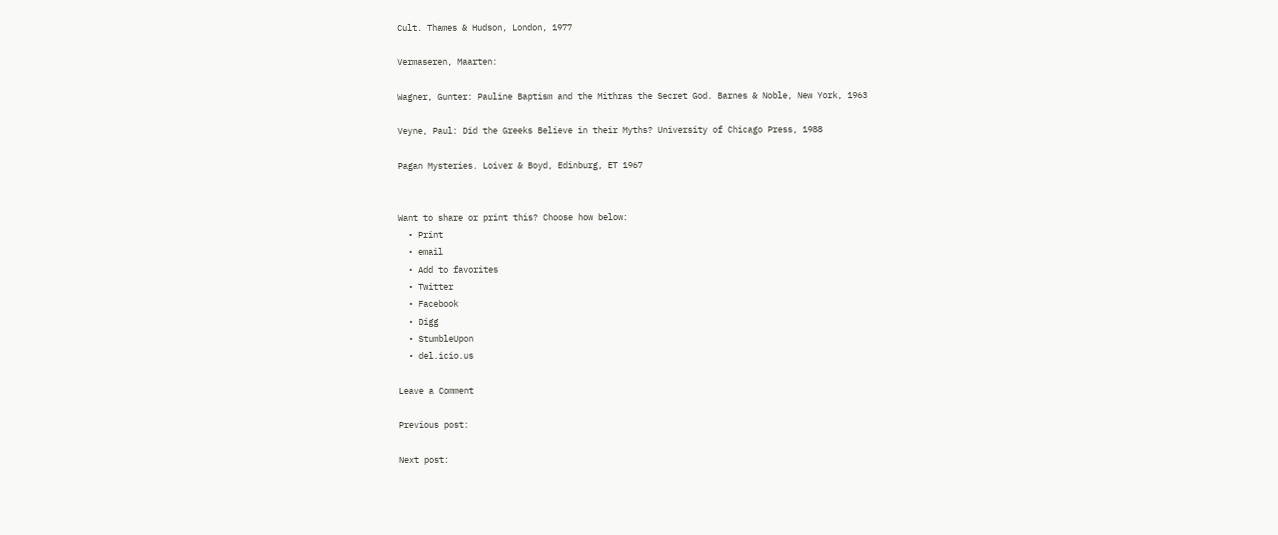Cult. Thames & Hudson, London, 1977

Vermaseren, Maarten:

Wagner, Gunter: Pauline Baptism and the Mithras the Secret God. Barnes & Noble, New York, 1963

Veyne, Paul: Did the Greeks Believe in their Myths? University of Chicago Press, 1988

Pagan Mysteries. Loiver & Boyd, Edinburg, ET 1967


Want to share or print this? Choose how below:
  • Print
  • email
  • Add to favorites
  • Twitter
  • Facebook
  • Digg
  • StumbleUpon
  • del.icio.us

Leave a Comment

Previous post:

Next post: